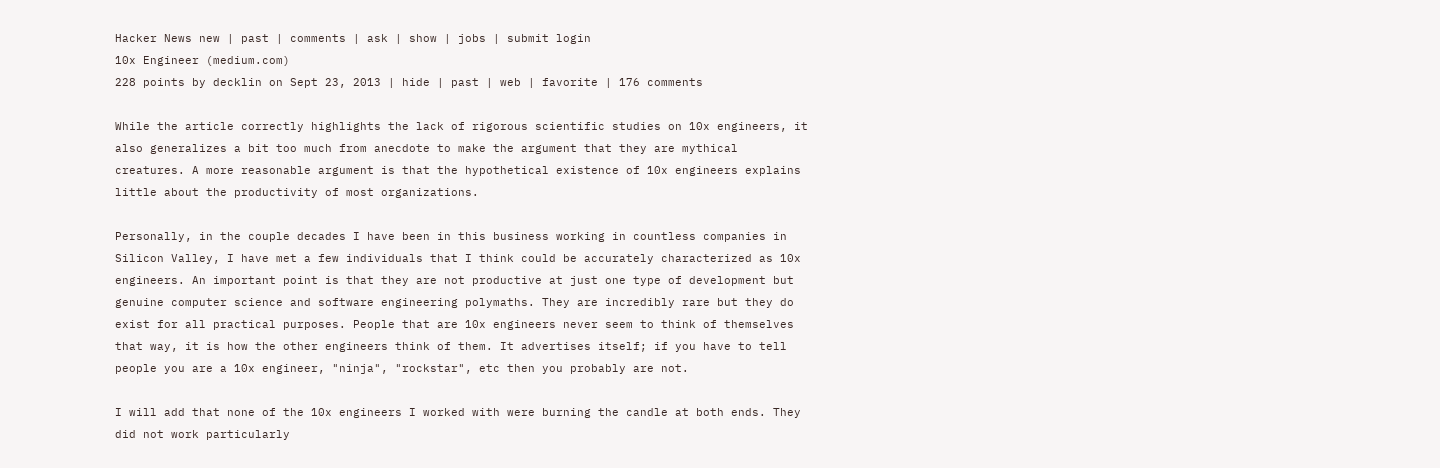Hacker News new | past | comments | ask | show | jobs | submit login
10x Engineer (medium.com)
228 points by decklin on Sept 23, 2013 | hide | past | web | favorite | 176 comments

While the article correctly highlights the lack of rigorous scientific studies on 10x engineers, it also generalizes a bit too much from anecdote to make the argument that they are mythical creatures. A more reasonable argument is that the hypothetical existence of 10x engineers explains little about the productivity of most organizations.

Personally, in the couple decades I have been in this business working in countless companies in Silicon Valley, I have met a few individuals that I think could be accurately characterized as 10x engineers. An important point is that they are not productive at just one type of development but genuine computer science and software engineering polymaths. They are incredibly rare but they do exist for all practical purposes. People that are 10x engineers never seem to think of themselves that way, it is how the other engineers think of them. It advertises itself; if you have to tell people you are a 10x engineer, "ninja", "rockstar", etc then you probably are not.

I will add that none of the 10x engineers I worked with were burning the candle at both ends. They did not work particularly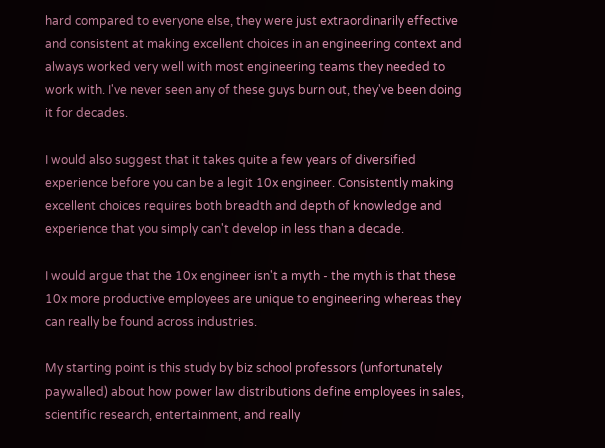hard compared to everyone else, they were just extraordinarily effective and consistent at making excellent choices in an engineering context and always worked very well with most engineering teams they needed to work with. I've never seen any of these guys burn out, they've been doing it for decades.

I would also suggest that it takes quite a few years of diversified experience before you can be a legit 10x engineer. Consistently making excellent choices requires both breadth and depth of knowledge and experience that you simply can't develop in less than a decade.

I would argue that the 10x engineer isn't a myth - the myth is that these 10x more productive employees are unique to engineering whereas they can really be found across industries.

My starting point is this study by biz school professors (unfortunately paywalled) about how power law distributions define employees in sales, scientific research, entertainment, and really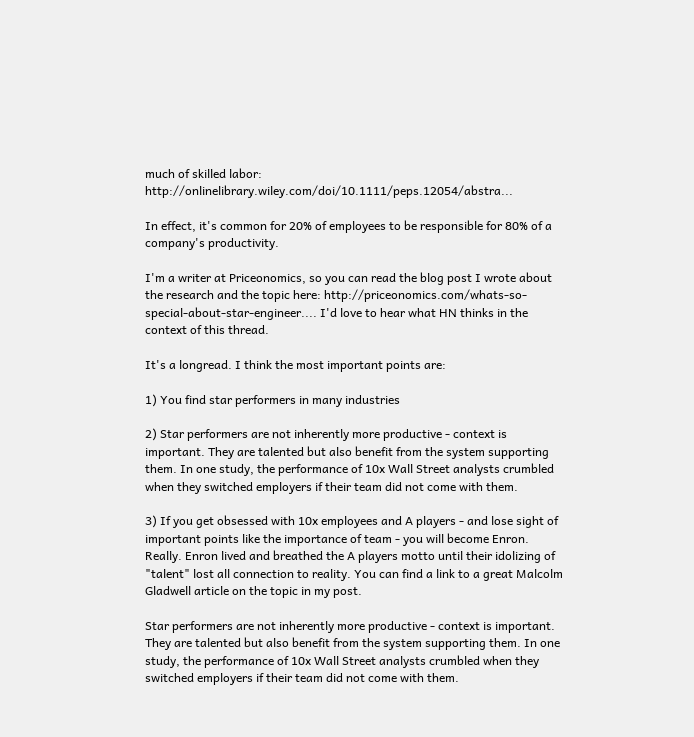much of skilled labor: http://onlinelibrary.wiley.com/doi/10.1111/peps.12054/abstra...

In effect, it's common for 20% of employees to be responsible for 80% of a company's productivity.

I'm a writer at Priceonomics, so you can read the blog post I wrote about the research and the topic here: http://priceonomics.com/whats-so-special-about-star-engineer.... I'd love to hear what HN thinks in the context of this thread.

It's a longread. I think the most important points are:

1) You find star performers in many industries

2) Star performers are not inherently more productive - context is important. They are talented but also benefit from the system supporting them. In one study, the performance of 10x Wall Street analysts crumbled when they switched employers if their team did not come with them.

3) If you get obsessed with 10x employees and A players - and lose sight of important points like the importance of team - you will become Enron. Really. Enron lived and breathed the A players motto until their idolizing of "talent" lost all connection to reality. You can find a link to a great Malcolm Gladwell article on the topic in my post.

Star performers are not inherently more productive - context is important. They are talented but also benefit from the system supporting them. In one study, the performance of 10x Wall Street analysts crumbled when they switched employers if their team did not come with them.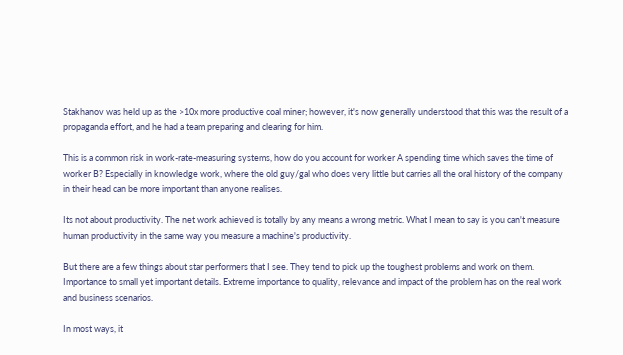Stakhanov was held up as the >10x more productive coal miner; however, it's now generally understood that this was the result of a propaganda effort, and he had a team preparing and clearing for him.

This is a common risk in work-rate-measuring systems, how do you account for worker A spending time which saves the time of worker B? Especially in knowledge work, where the old guy/gal who does very little but carries all the oral history of the company in their head can be more important than anyone realises.

Its not about productivity. The net work achieved is totally by any means a wrong metric. What I mean to say is you can't measure human productivity in the same way you measure a machine's productivity.

But there are a few things about star performers that I see. They tend to pick up the toughest problems and work on them. Importance to small yet important details. Extreme importance to quality, relevance and impact of the problem has on the real work and business scenarios.

In most ways, it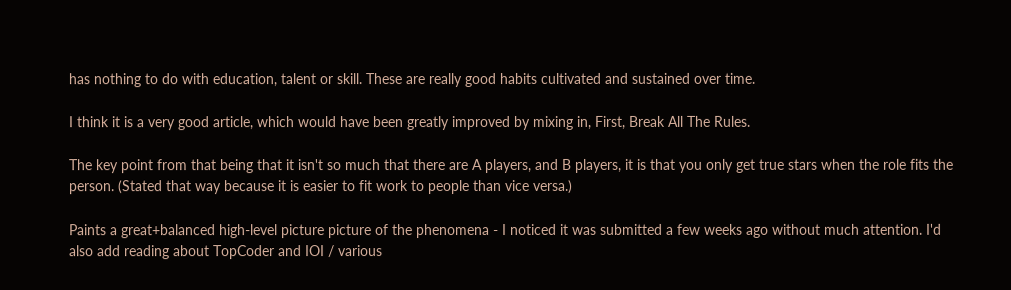has nothing to do with education, talent or skill. These are really good habits cultivated and sustained over time.

I think it is a very good article, which would have been greatly improved by mixing in, First, Break All The Rules.

The key point from that being that it isn't so much that there are A players, and B players, it is that you only get true stars when the role fits the person. (Stated that way because it is easier to fit work to people than vice versa.)

Paints a great+balanced high-level picture picture of the phenomena - I noticed it was submitted a few weeks ago without much attention. I'd also add reading about TopCoder and IOI / various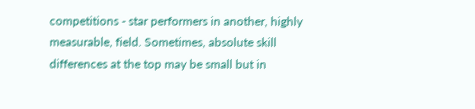competitions - star performers in another, highly measurable, field. Sometimes, absolute skill differences at the top may be small but in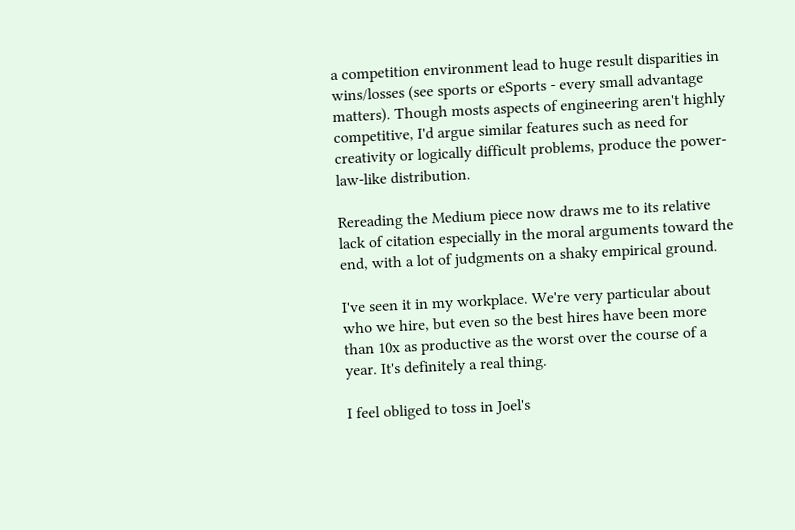a competition environment lead to huge result disparities in wins/losses (see sports or eSports - every small advantage matters). Though mosts aspects of engineering aren't highly competitive, I'd argue similar features such as need for creativity or logically difficult problems, produce the power-law-like distribution.

Rereading the Medium piece now draws me to its relative lack of citation especially in the moral arguments toward the end, with a lot of judgments on a shaky empirical ground.

I've seen it in my workplace. We're very particular about who we hire, but even so the best hires have been more than 10x as productive as the worst over the course of a year. It's definitely a real thing.

I feel obliged to toss in Joel's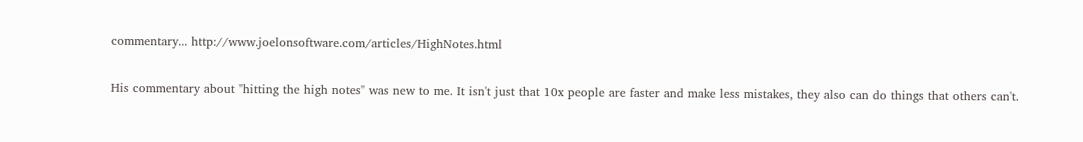commentary... http://www.joelonsoftware.com/articles/HighNotes.html

His commentary about "hitting the high notes" was new to me. It isn't just that 10x people are faster and make less mistakes, they also can do things that others can't.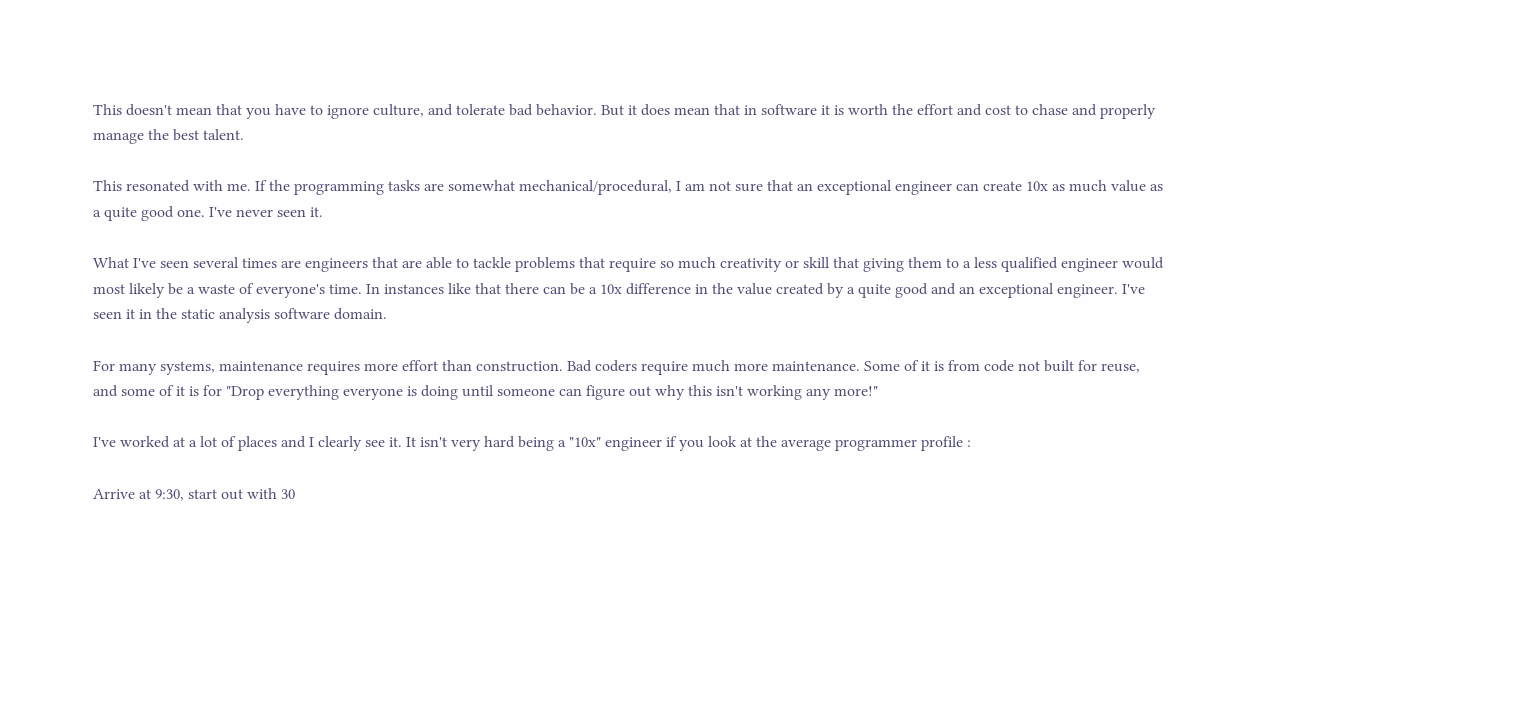This doesn't mean that you have to ignore culture, and tolerate bad behavior. But it does mean that in software it is worth the effort and cost to chase and properly manage the best talent.

This resonated with me. If the programming tasks are somewhat mechanical/procedural, I am not sure that an exceptional engineer can create 10x as much value as a quite good one. I've never seen it.

What I've seen several times are engineers that are able to tackle problems that require so much creativity or skill that giving them to a less qualified engineer would most likely be a waste of everyone's time. In instances like that there can be a 10x difference in the value created by a quite good and an exceptional engineer. I've seen it in the static analysis software domain.

For many systems, maintenance requires more effort than construction. Bad coders require much more maintenance. Some of it is from code not built for reuse, and some of it is for "Drop everything everyone is doing until someone can figure out why this isn't working any more!"

I've worked at a lot of places and I clearly see it. It isn't very hard being a "10x" engineer if you look at the average programmer profile :

Arrive at 9:30, start out with 30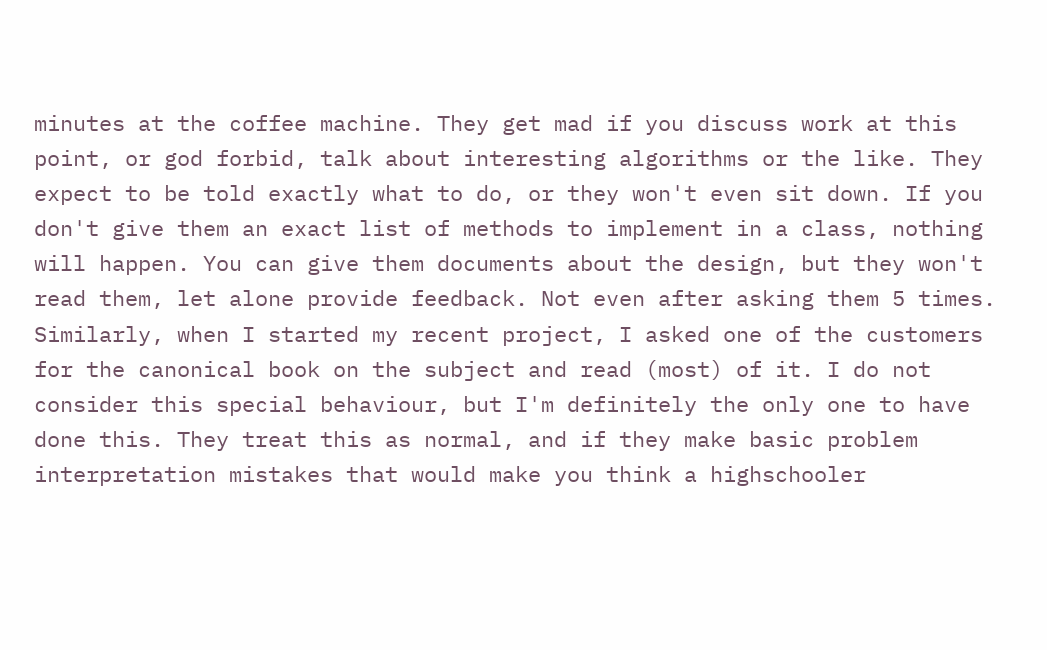minutes at the coffee machine. They get mad if you discuss work at this point, or god forbid, talk about interesting algorithms or the like. They expect to be told exactly what to do, or they won't even sit down. If you don't give them an exact list of methods to implement in a class, nothing will happen. You can give them documents about the design, but they won't read them, let alone provide feedback. Not even after asking them 5 times. Similarly, when I started my recent project, I asked one of the customers for the canonical book on the subject and read (most) of it. I do not consider this special behaviour, but I'm definitely the only one to have done this. They treat this as normal, and if they make basic problem interpretation mistakes that would make you think a highschooler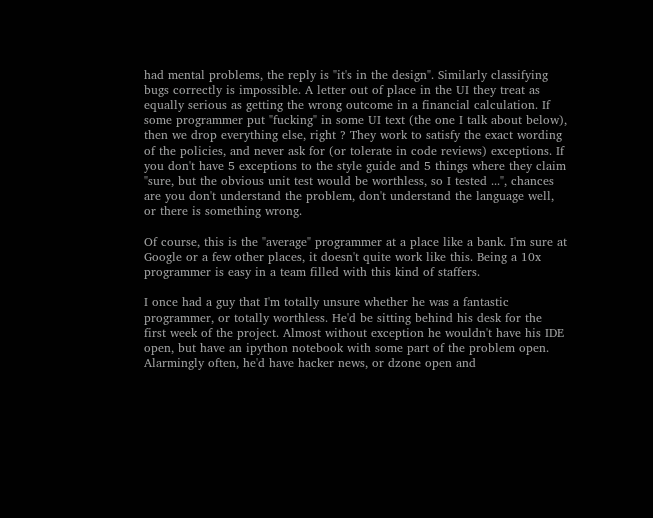had mental problems, the reply is "it's in the design". Similarly classifying bugs correctly is impossible. A letter out of place in the UI they treat as equally serious as getting the wrong outcome in a financial calculation. If some programmer put "fucking" in some UI text (the one I talk about below), then we drop everything else, right ? They work to satisfy the exact wording of the policies, and never ask for (or tolerate in code reviews) exceptions. If you don't have 5 exceptions to the style guide and 5 things where they claim "sure, but the obvious unit test would be worthless, so I tested ...", chances are you don't understand the problem, don't understand the language well, or there is something wrong.

Of course, this is the "average" programmer at a place like a bank. I'm sure at Google or a few other places, it doesn't quite work like this. Being a 10x programmer is easy in a team filled with this kind of staffers.

I once had a guy that I'm totally unsure whether he was a fantastic programmer, or totally worthless. He'd be sitting behind his desk for the first week of the project. Almost without exception he wouldn't have his IDE open, but have an ipython notebook with some part of the problem open. Alarmingly often, he'd have hacker news, or dzone open and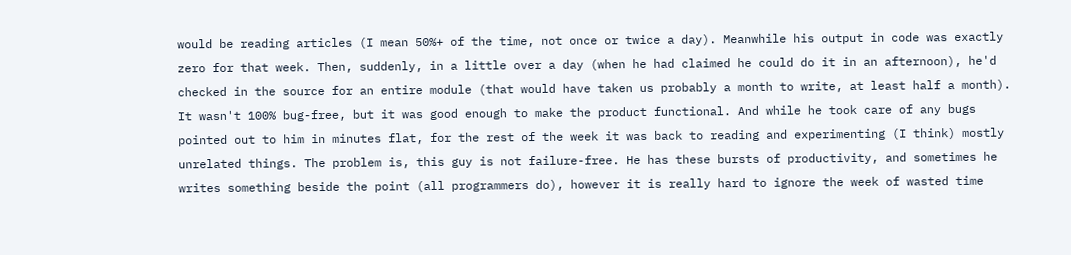would be reading articles (I mean 50%+ of the time, not once or twice a day). Meanwhile his output in code was exactly zero for that week. Then, suddenly, in a little over a day (when he had claimed he could do it in an afternoon), he'd checked in the source for an entire module (that would have taken us probably a month to write, at least half a month). It wasn't 100% bug-free, but it was good enough to make the product functional. And while he took care of any bugs pointed out to him in minutes flat, for the rest of the week it was back to reading and experimenting (I think) mostly unrelated things. The problem is, this guy is not failure-free. He has these bursts of productivity, and sometimes he writes something beside the point (all programmers do), however it is really hard to ignore the week of wasted time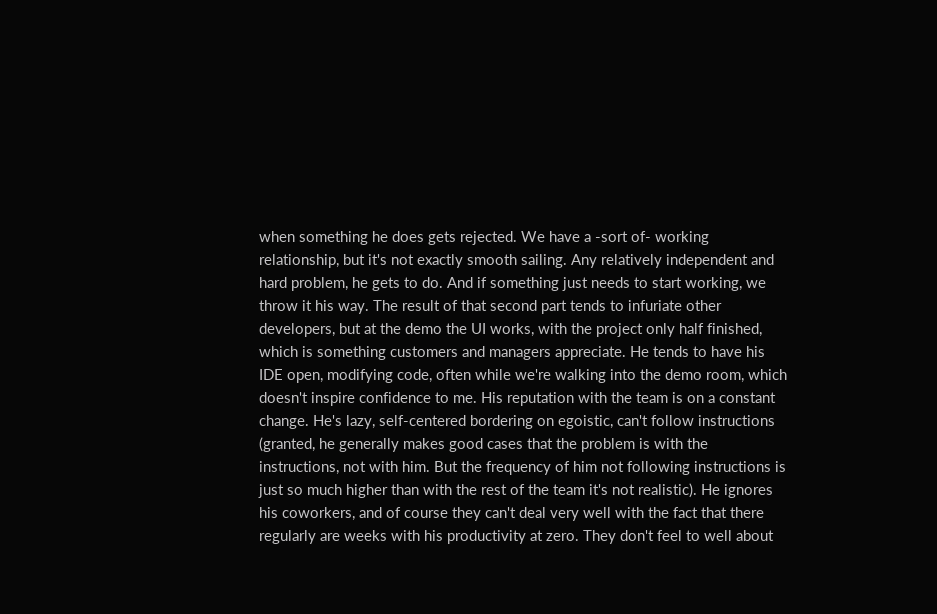when something he does gets rejected. We have a -sort of- working relationship, but it's not exactly smooth sailing. Any relatively independent and hard problem, he gets to do. And if something just needs to start working, we throw it his way. The result of that second part tends to infuriate other developers, but at the demo the UI works, with the project only half finished, which is something customers and managers appreciate. He tends to have his IDE open, modifying code, often while we're walking into the demo room, which doesn't inspire confidence to me. His reputation with the team is on a constant change. He's lazy, self-centered bordering on egoistic, can't follow instructions (granted, he generally makes good cases that the problem is with the instructions, not with him. But the frequency of him not following instructions is just so much higher than with the rest of the team it's not realistic). He ignores his coworkers, and of course they can't deal very well with the fact that there regularly are weeks with his productivity at zero. They don't feel to well about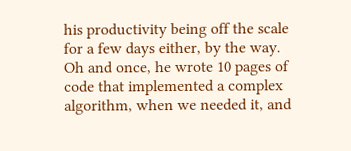his productivity being off the scale for a few days either, by the way. Oh and once, he wrote 10 pages of code that implemented a complex algorithm, when we needed it, and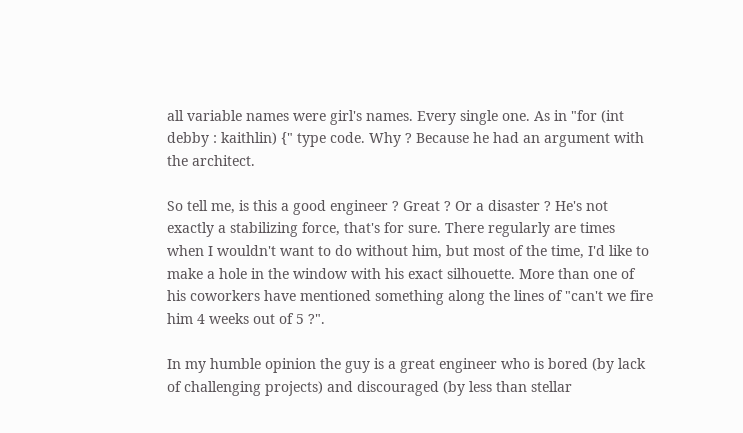all variable names were girl's names. Every single one. As in "for (int debby : kaithlin) {" type code. Why ? Because he had an argument with the architect.

So tell me, is this a good engineer ? Great ? Or a disaster ? He's not exactly a stabilizing force, that's for sure. There regularly are times when I wouldn't want to do without him, but most of the time, I'd like to make a hole in the window with his exact silhouette. More than one of his coworkers have mentioned something along the lines of "can't we fire him 4 weeks out of 5 ?".

In my humble opinion the guy is a great engineer who is bored (by lack of challenging projects) and discouraged (by less than stellar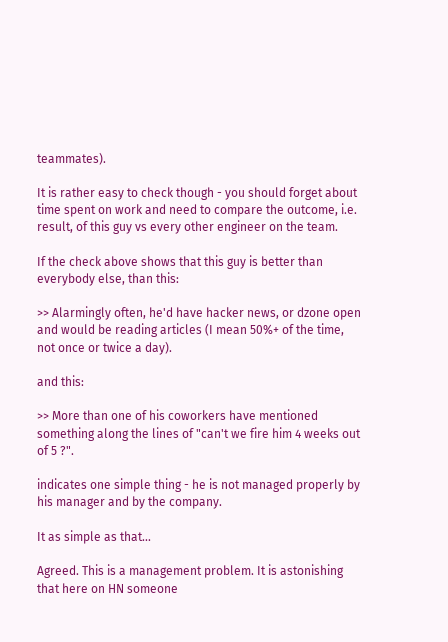teammates).

It is rather easy to check though - you should forget about time spent on work and need to compare the outcome, i.e. result, of this guy vs every other engineer on the team.

If the check above shows that this guy is better than everybody else, than this:

>> Alarmingly often, he'd have hacker news, or dzone open and would be reading articles (I mean 50%+ of the time, not once or twice a day).

and this:

>> More than one of his coworkers have mentioned something along the lines of "can't we fire him 4 weeks out of 5 ?".

indicates one simple thing - he is not managed properly by his manager and by the company.

It as simple as that...

Agreed. This is a management problem. It is astonishing that here on HN someone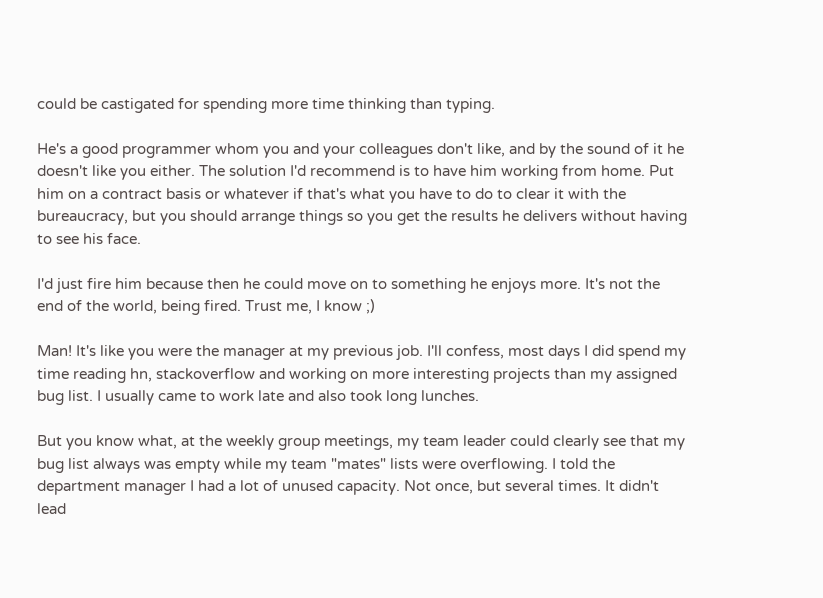could be castigated for spending more time thinking than typing.

He's a good programmer whom you and your colleagues don't like, and by the sound of it he doesn't like you either. The solution I'd recommend is to have him working from home. Put him on a contract basis or whatever if that's what you have to do to clear it with the bureaucracy, but you should arrange things so you get the results he delivers without having to see his face.

I'd just fire him because then he could move on to something he enjoys more. It's not the end of the world, being fired. Trust me, I know ;)

Man! It's like you were the manager at my previous job. I'll confess, most days I did spend my time reading hn, stackoverflow and working on more interesting projects than my assigned bug list. I usually came to work late and also took long lunches.

But you know what, at the weekly group meetings, my team leader could clearly see that my bug list always was empty while my team "mates" lists were overflowing. I told the department manager I had a lot of unused capacity. Not once, but several times. It didn't lead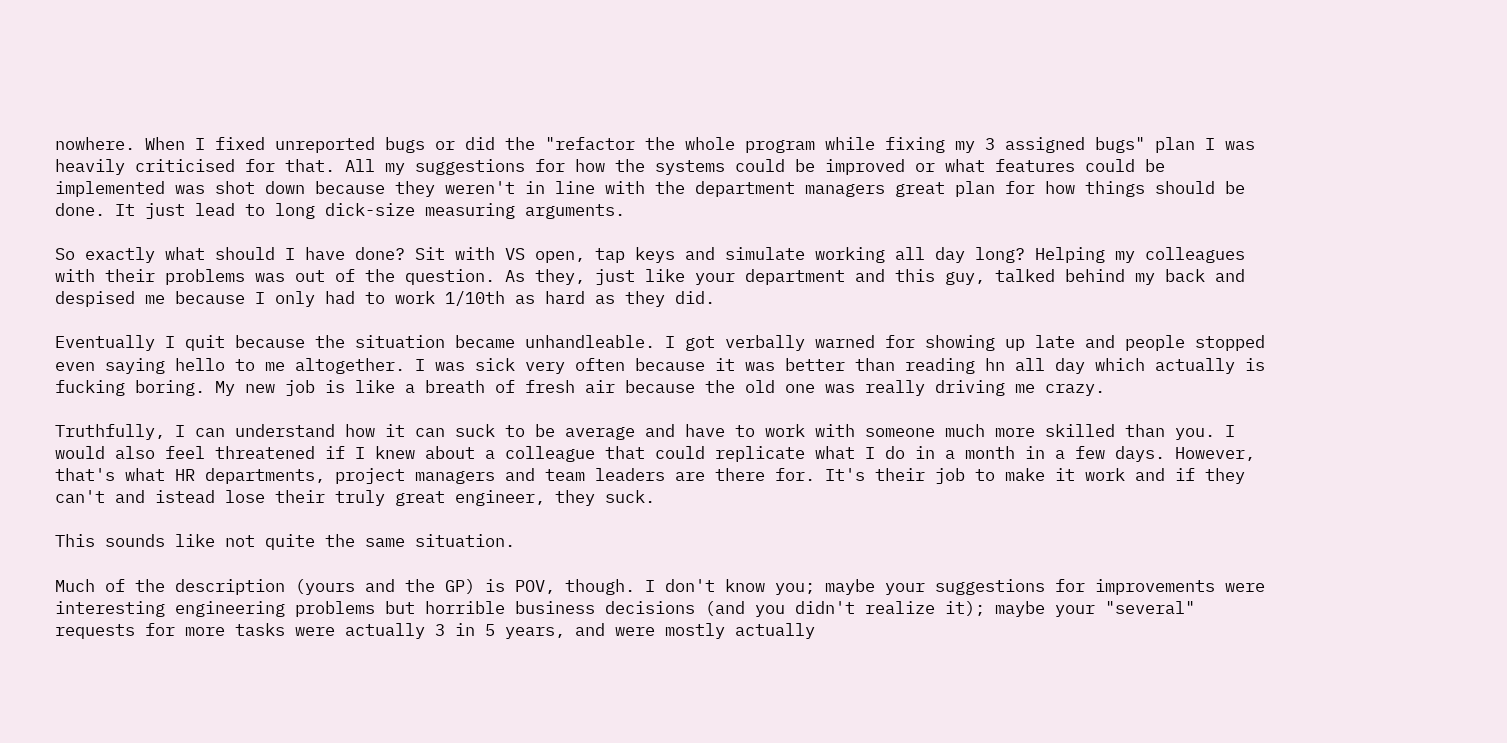nowhere. When I fixed unreported bugs or did the "refactor the whole program while fixing my 3 assigned bugs" plan I was heavily criticised for that. All my suggestions for how the systems could be improved or what features could be implemented was shot down because they weren't in line with the department managers great plan for how things should be done. It just lead to long dick-size measuring arguments.

So exactly what should I have done? Sit with VS open, tap keys and simulate working all day long? Helping my colleagues with their problems was out of the question. As they, just like your department and this guy, talked behind my back and despised me because I only had to work 1/10th as hard as they did.

Eventually I quit because the situation became unhandleable. I got verbally warned for showing up late and people stopped even saying hello to me altogether. I was sick very often because it was better than reading hn all day which actually is fucking boring. My new job is like a breath of fresh air because the old one was really driving me crazy.

Truthfully, I can understand how it can suck to be average and have to work with someone much more skilled than you. I would also feel threatened if I knew about a colleague that could replicate what I do in a month in a few days. However, that's what HR departments, project managers and team leaders are there for. It's their job to make it work and if they can't and istead lose their truly great engineer, they suck.

This sounds like not quite the same situation.

Much of the description (yours and the GP) is POV, though. I don't know you; maybe your suggestions for improvements were interesting engineering problems but horrible business decisions (and you didn't realize it); maybe your "several" requests for more tasks were actually 3 in 5 years, and were mostly actually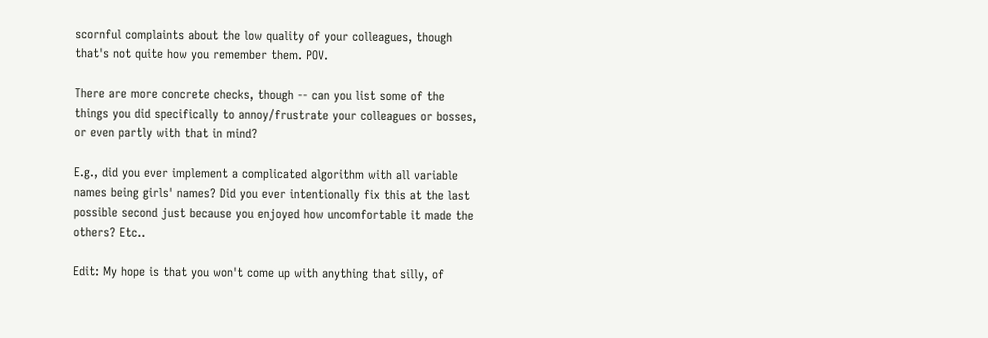scornful complaints about the low quality of your colleagues, though that's not quite how you remember them. POV.

There are more concrete checks, though -- can you list some of the things you did specifically to annoy/frustrate your colleagues or bosses, or even partly with that in mind?

E.g., did you ever implement a complicated algorithm with all variable names being girls' names? Did you ever intentionally fix this at the last possible second just because you enjoyed how uncomfortable it made the others? Etc..

Edit: My hope is that you won't come up with anything that silly, of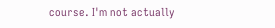course. I'm not actually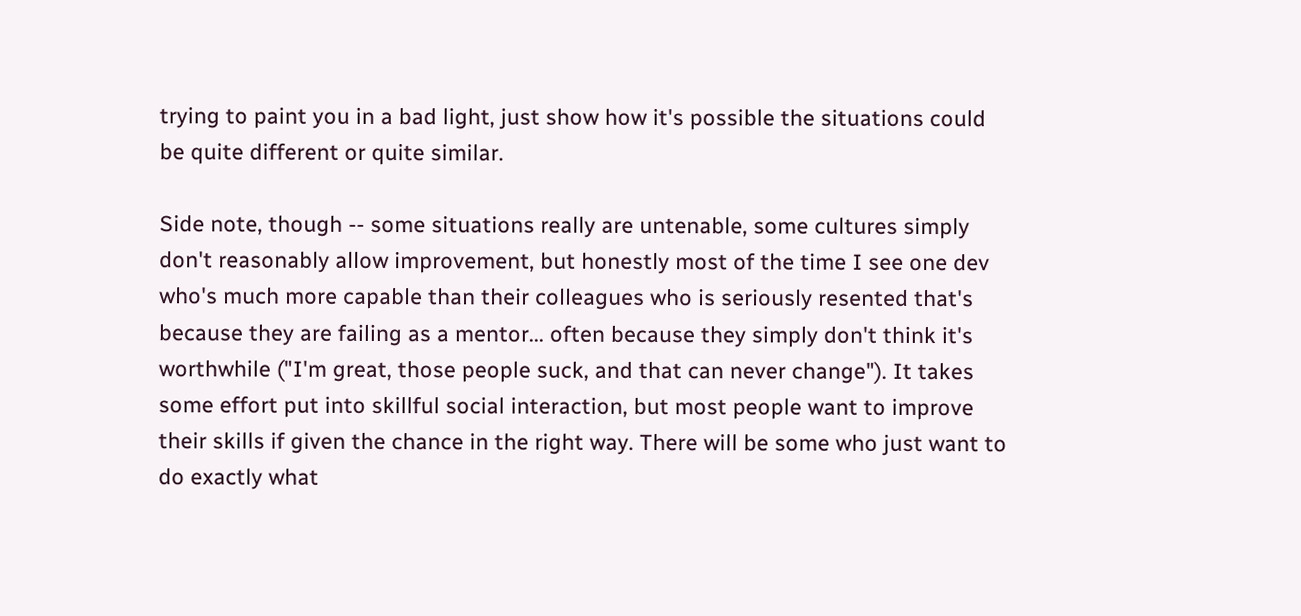trying to paint you in a bad light, just show how it's possible the situations could be quite different or quite similar.

Side note, though -- some situations really are untenable, some cultures simply don't reasonably allow improvement, but honestly most of the time I see one dev who's much more capable than their colleagues who is seriously resented that's because they are failing as a mentor... often because they simply don't think it's worthwhile ("I'm great, those people suck, and that can never change"). It takes some effort put into skillful social interaction, but most people want to improve their skills if given the chance in the right way. There will be some who just want to do exactly what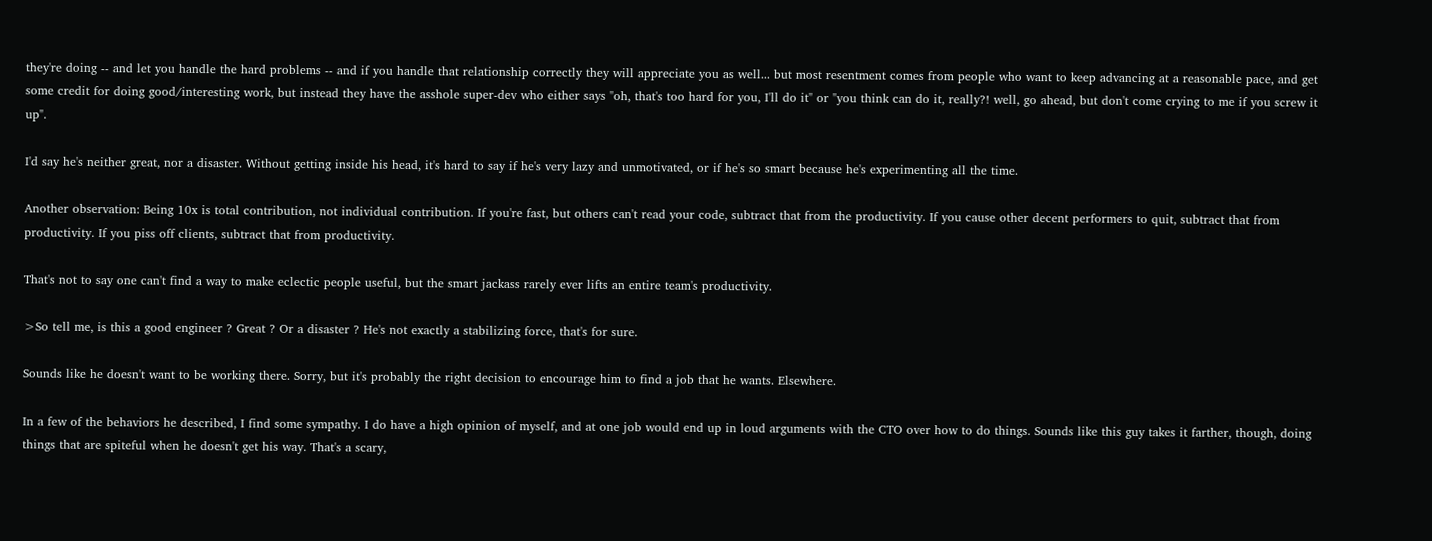they're doing -- and let you handle the hard problems -- and if you handle that relationship correctly they will appreciate you as well... but most resentment comes from people who want to keep advancing at a reasonable pace, and get some credit for doing good/interesting work, but instead they have the asshole super-dev who either says "oh, that's too hard for you, I'll do it" or "you think can do it, really?! well, go ahead, but don't come crying to me if you screw it up".

I'd say he's neither great, nor a disaster. Without getting inside his head, it's hard to say if he's very lazy and unmotivated, or if he's so smart because he's experimenting all the time.

Another observation: Being 10x is total contribution, not individual contribution. If you're fast, but others can't read your code, subtract that from the productivity. If you cause other decent performers to quit, subtract that from productivity. If you piss off clients, subtract that from productivity.

That's not to say one can't find a way to make eclectic people useful, but the smart jackass rarely ever lifts an entire team's productivity.

>So tell me, is this a good engineer ? Great ? Or a disaster ? He's not exactly a stabilizing force, that's for sure.

Sounds like he doesn't want to be working there. Sorry, but it's probably the right decision to encourage him to find a job that he wants. Elsewhere.

In a few of the behaviors he described, I find some sympathy. I do have a high opinion of myself, and at one job would end up in loud arguments with the CTO over how to do things. Sounds like this guy takes it farther, though, doing things that are spiteful when he doesn't get his way. That's a scary,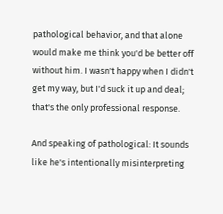pathological behavior, and that alone would make me think you'd be better off without him. I wasn't happy when I didn't get my way, but I'd suck it up and deal; that's the only professional response.

And speaking of pathological: It sounds like he's intentionally misinterpreting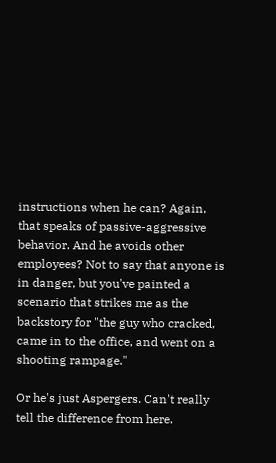instructions when he can? Again, that speaks of passive-aggressive behavior. And he avoids other employees? Not to say that anyone is in danger, but you've painted a scenario that strikes me as the backstory for "the guy who cracked, came in to the office, and went on a shooting rampage."

Or he's just Aspergers. Can't really tell the difference from here.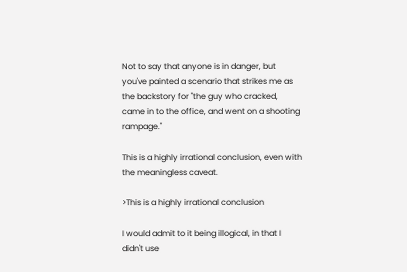Not to say that anyone is in danger, but you've painted a scenario that strikes me as the backstory for "the guy who cracked, came in to the office, and went on a shooting rampage."

This is a highly irrational conclusion, even with the meaningless caveat.

>This is a highly irrational conclusion

I would admit to it being illogical, in that I didn't use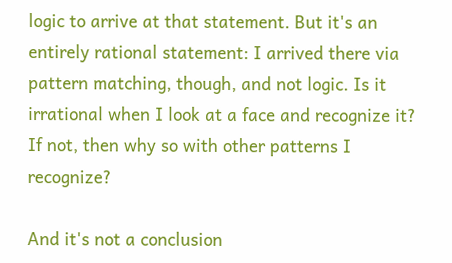logic to arrive at that statement. But it's an entirely rational statement: I arrived there via pattern matching, though, and not logic. Is it irrational when I look at a face and recognize it? If not, then why so with other patterns I recognize?

And it's not a conclusion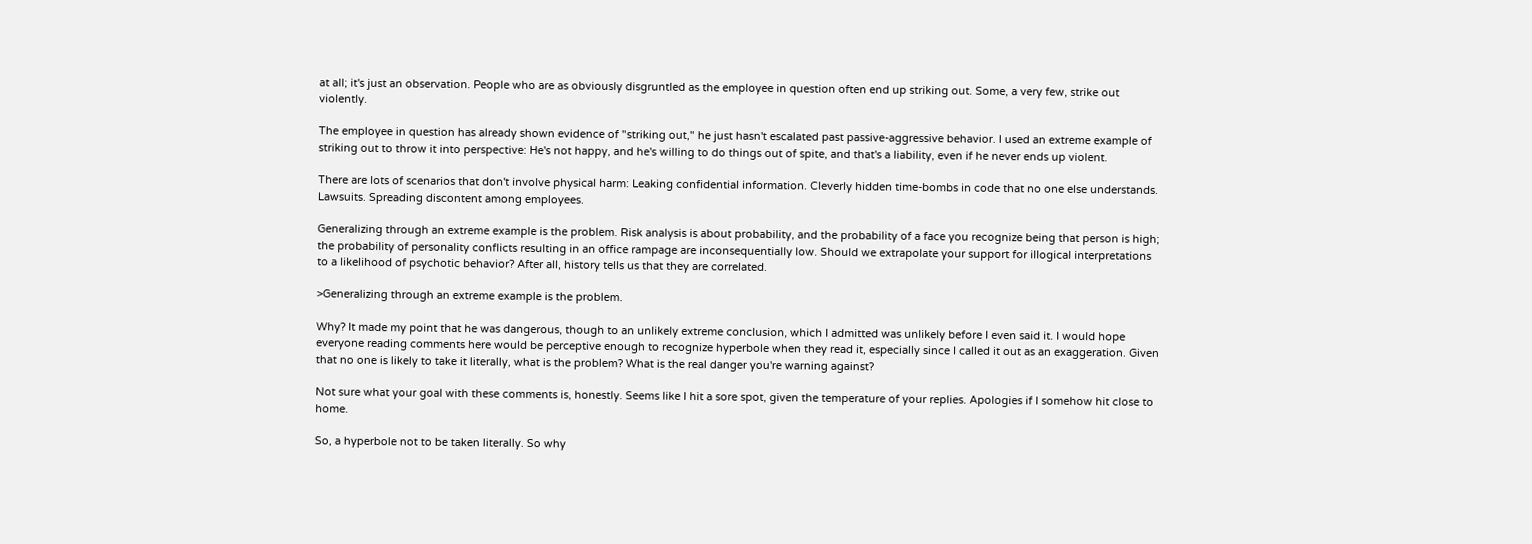at all; it's just an observation. People who are as obviously disgruntled as the employee in question often end up striking out. Some, a very few, strike out violently.

The employee in question has already shown evidence of "striking out," he just hasn't escalated past passive-aggressive behavior. I used an extreme example of striking out to throw it into perspective: He's not happy, and he's willing to do things out of spite, and that's a liability, even if he never ends up violent.

There are lots of scenarios that don't involve physical harm: Leaking confidential information. Cleverly hidden time-bombs in code that no one else understands. Lawsuits. Spreading discontent among employees.

Generalizing through an extreme example is the problem. Risk analysis is about probability, and the probability of a face you recognize being that person is high; the probability of personality conflicts resulting in an office rampage are inconsequentially low. Should we extrapolate your support for illogical interpretations to a likelihood of psychotic behavior? After all, history tells us that they are correlated.

>Generalizing through an extreme example is the problem.

Why? It made my point that he was dangerous, though to an unlikely extreme conclusion, which I admitted was unlikely before I even said it. I would hope everyone reading comments here would be perceptive enough to recognize hyperbole when they read it, especially since I called it out as an exaggeration. Given that no one is likely to take it literally, what is the problem? What is the real danger you're warning against?

Not sure what your goal with these comments is, honestly. Seems like I hit a sore spot, given the temperature of your replies. Apologies if I somehow hit close to home.

So, a hyperbole not to be taken literally. So why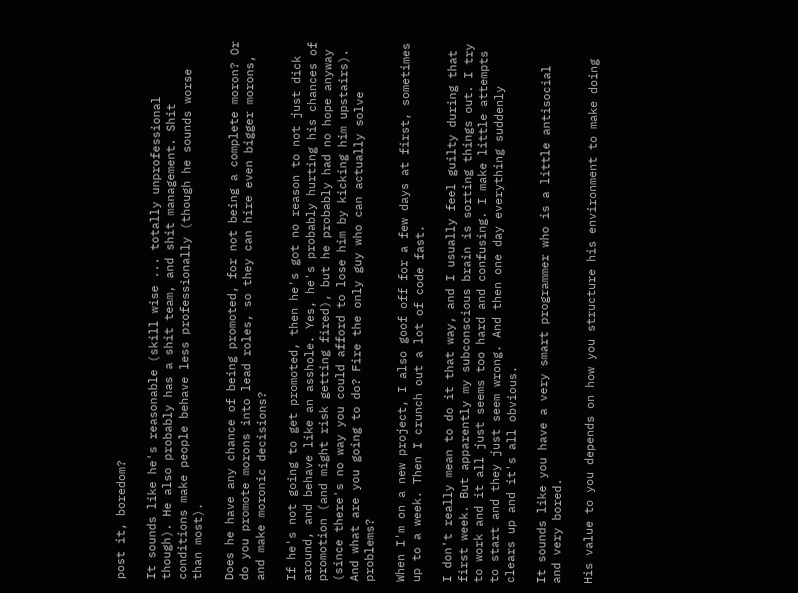post it, boredom?

It sounds like he's reasonable (skill wise ... totally unprofessional though). He also probably has a shit team, and shit management. Shit conditions make people behave less professionally (though he sounds worse than most).

Does he have any chance of being promoted, for not being a complete moron? Or do you promote morons into lead roles, so they can hire even bigger morons, and make moronic decisions?

If he's not going to get promoted, then he's got no reason to not just dick around, and behave like an asshole. Yes, he's probably hurting his chances of promotion (and might risk getting fired), but he probably had no hope anyway (since there's no way you could afford to lose him by kicking him upstairs). And what are you going to do? Fire the only guy who can actually solve problems?

When I'm on a new project, I also goof off for a few days at first, sometimes up to a week. Then I crunch out a lot of code fast.

I don't really mean to do it that way, and I usually feel guilty during that first week. But apparently my subconscious brain is sorting things out. I try to work and it all just seems too hard and confusing. I make little attempts to start and they just seem wrong. And then one day everything suddenly clears up and it's all obvious.

It sounds like you have a very smart programmer who is a little antisocial and very bored.

His value to you depends on how you structure his environment to make doing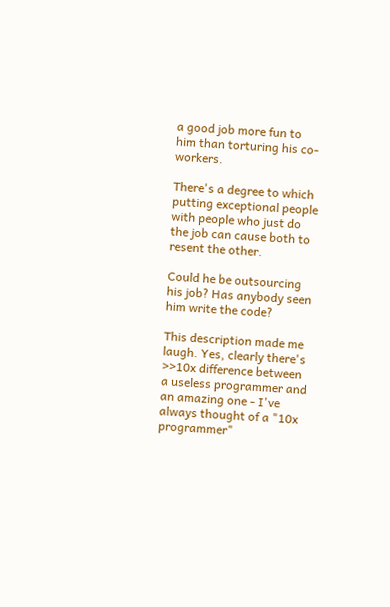a good job more fun to him than torturing his co-workers.

There's a degree to which putting exceptional people with people who just do the job can cause both to resent the other.

Could he be outsourcing his job? Has anybody seen him write the code?

This description made me laugh. Yes, clearly there's >>10x difference between a useless programmer and an amazing one - I've always thought of a "10x programmer"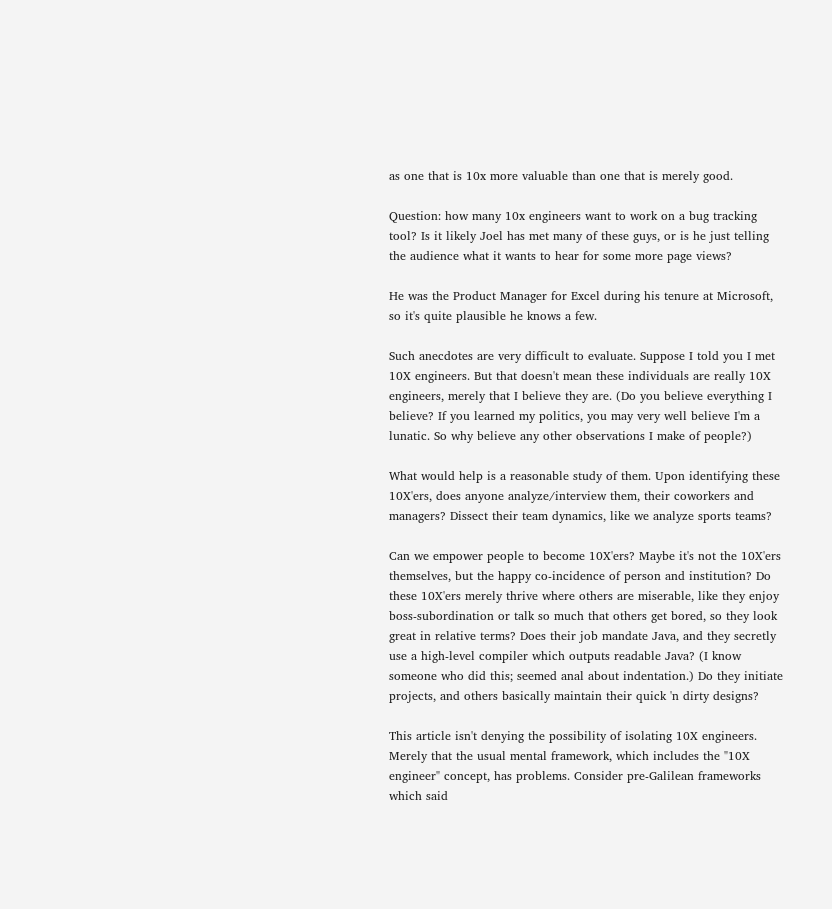as one that is 10x more valuable than one that is merely good.

Question: how many 10x engineers want to work on a bug tracking tool? Is it likely Joel has met many of these guys, or is he just telling the audience what it wants to hear for some more page views?

He was the Product Manager for Excel during his tenure at Microsoft, so it's quite plausible he knows a few.

Such anecdotes are very difficult to evaluate. Suppose I told you I met 10X engineers. But that doesn't mean these individuals are really 10X engineers, merely that I believe they are. (Do you believe everything I believe? If you learned my politics, you may very well believe I'm a lunatic. So why believe any other observations I make of people?)

What would help is a reasonable study of them. Upon identifying these 10X'ers, does anyone analyze/interview them, their coworkers and managers? Dissect their team dynamics, like we analyze sports teams?

Can we empower people to become 10X'ers? Maybe it's not the 10X'ers themselves, but the happy co-incidence of person and institution? Do these 10X'ers merely thrive where others are miserable, like they enjoy boss-subordination or talk so much that others get bored, so they look great in relative terms? Does their job mandate Java, and they secretly use a high-level compiler which outputs readable Java? (I know someone who did this; seemed anal about indentation.) Do they initiate projects, and others basically maintain their quick 'n dirty designs?

This article isn't denying the possibility of isolating 10X engineers. Merely that the usual mental framework, which includes the "10X engineer" concept, has problems. Consider pre-Galilean frameworks which said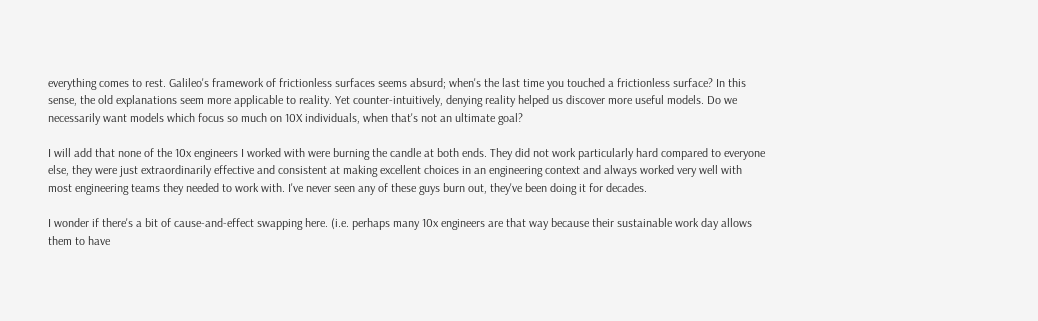everything comes to rest. Galileo's framework of frictionless surfaces seems absurd; when's the last time you touched a frictionless surface? In this sense, the old explanations seem more applicable to reality. Yet counter-intuitively, denying reality helped us discover more useful models. Do we necessarily want models which focus so much on 10X individuals, when that's not an ultimate goal?

I will add that none of the 10x engineers I worked with were burning the candle at both ends. They did not work particularly hard compared to everyone else, they were just extraordinarily effective and consistent at making excellent choices in an engineering context and always worked very well with most engineering teams they needed to work with. I've never seen any of these guys burn out, they've been doing it for decades.

I wonder if there's a bit of cause-and-effect swapping here. (i.e. perhaps many 10x engineers are that way because their sustainable work day allows them to have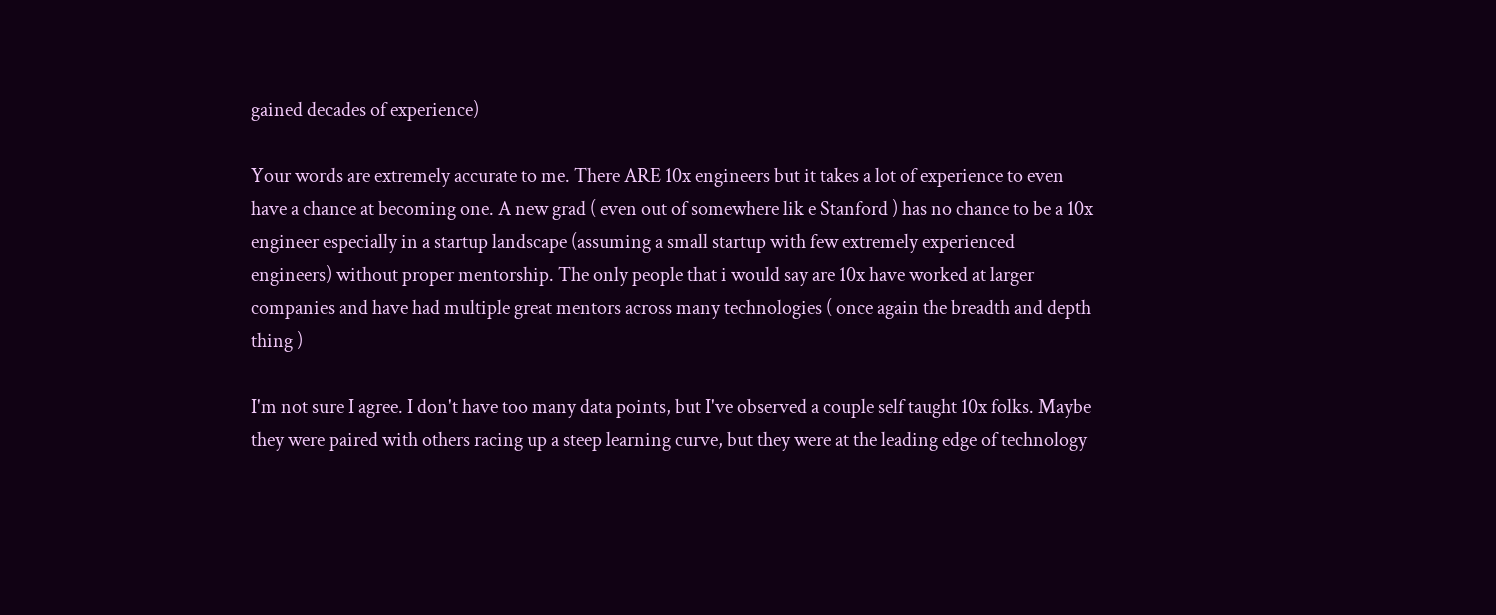gained decades of experience)

Your words are extremely accurate to me. There ARE 10x engineers but it takes a lot of experience to even have a chance at becoming one. A new grad ( even out of somewhere lik e Stanford ) has no chance to be a 10x engineer especially in a startup landscape (assuming a small startup with few extremely experienced engineers) without proper mentorship. The only people that i would say are 10x have worked at larger companies and have had multiple great mentors across many technologies ( once again the breadth and depth thing )

I'm not sure I agree. I don't have too many data points, but I've observed a couple self taught 10x folks. Maybe they were paired with others racing up a steep learning curve, but they were at the leading edge of technology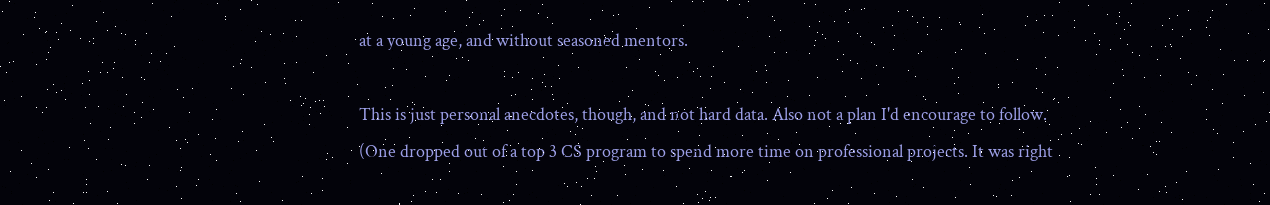at a young age, and without seasoned mentors.

This is just personal anecdotes, though, and not hard data. Also not a plan I'd encourage to follow. (One dropped out of a top 3 CS program to spend more time on professional projects. It was right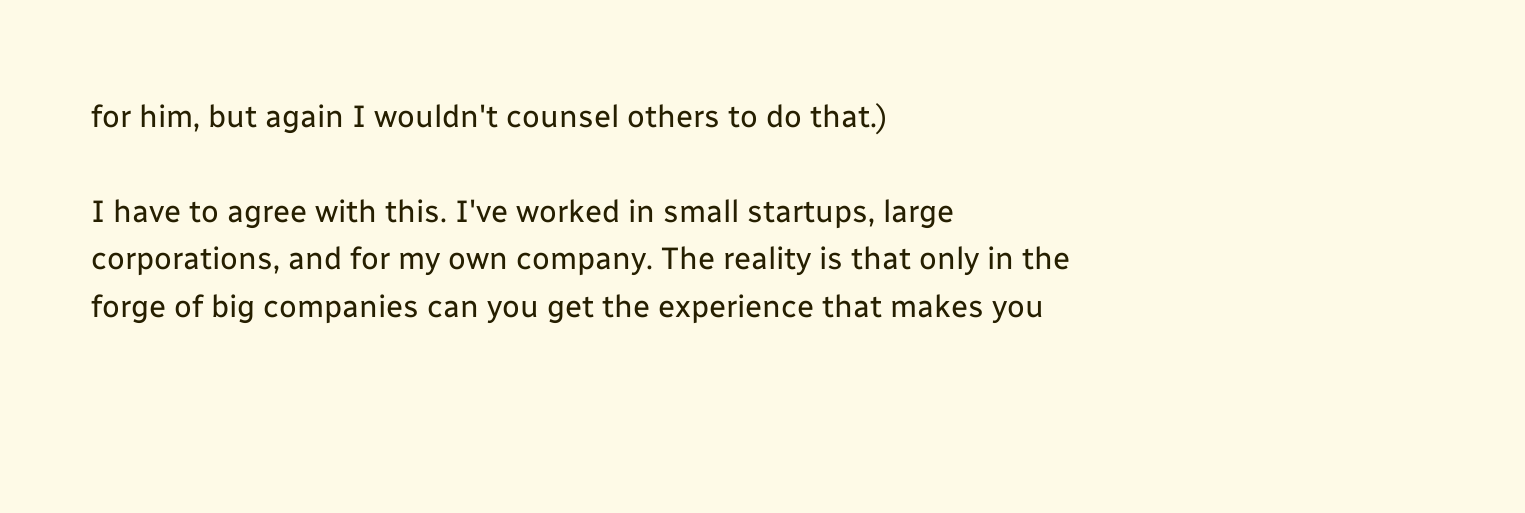for him, but again I wouldn't counsel others to do that.)

I have to agree with this. I've worked in small startups, large corporations, and for my own company. The reality is that only in the forge of big companies can you get the experience that makes you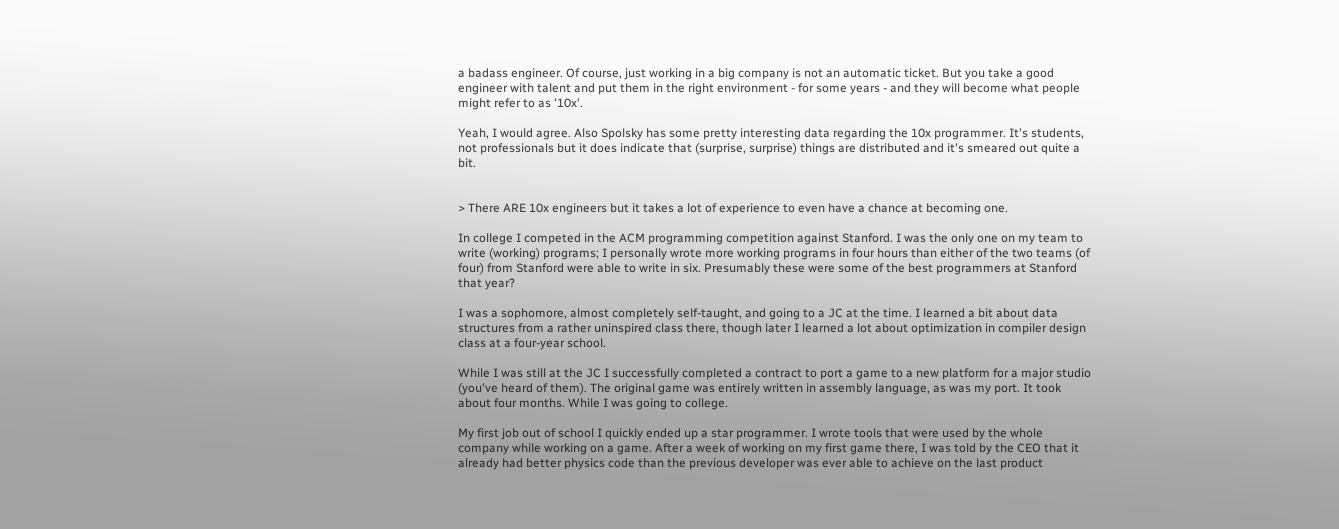a badass engineer. Of course, just working in a big company is not an automatic ticket. But you take a good engineer with talent and put them in the right environment - for some years - and they will become what people might refer to as '10x'.

Yeah, I would agree. Also Spolsky has some pretty interesting data regarding the 10x programmer. It's students, not professionals but it does indicate that (surprise, surprise) things are distributed and it's smeared out quite a bit.


> There ARE 10x engineers but it takes a lot of experience to even have a chance at becoming one.

In college I competed in the ACM programming competition against Stanford. I was the only one on my team to write (working) programs; I personally wrote more working programs in four hours than either of the two teams (of four) from Stanford were able to write in six. Presumably these were some of the best programmers at Stanford that year?

I was a sophomore, almost completely self-taught, and going to a JC at the time. I learned a bit about data structures from a rather uninspired class there, though later I learned a lot about optimization in compiler design class at a four-year school.

While I was still at the JC I successfully completed a contract to port a game to a new platform for a major studio (you've heard of them). The original game was entirely written in assembly language, as was my port. It took about four months. While I was going to college.

My first job out of school I quickly ended up a star programmer. I wrote tools that were used by the whole company while working on a game. After a week of working on my first game there, I was told by the CEO that it already had better physics code than the previous developer was ever able to achieve on the last product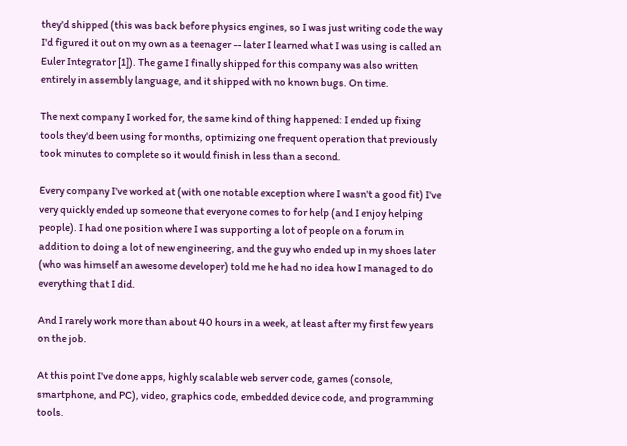they'd shipped (this was back before physics engines, so I was just writing code the way I'd figured it out on my own as a teenager -- later I learned what I was using is called an Euler Integrator [1]). The game I finally shipped for this company was also written entirely in assembly language, and it shipped with no known bugs. On time.

The next company I worked for, the same kind of thing happened: I ended up fixing tools they'd been using for months, optimizing one frequent operation that previously took minutes to complete so it would finish in less than a second.

Every company I've worked at (with one notable exception where I wasn't a good fit) I've very quickly ended up someone that everyone comes to for help (and I enjoy helping people). I had one position where I was supporting a lot of people on a forum in addition to doing a lot of new engineering, and the guy who ended up in my shoes later (who was himself an awesome developer) told me he had no idea how I managed to do everything that I did.

And I rarely work more than about 40 hours in a week, at least after my first few years on the job.

At this point I've done apps, highly scalable web server code, games (console, smartphone, and PC), video, graphics code, embedded device code, and programming tools.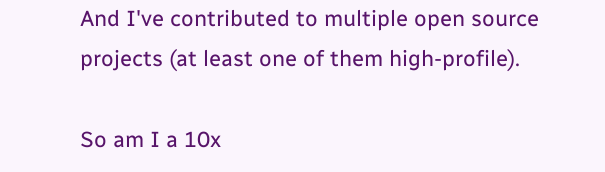And I've contributed to multiple open source projects (at least one of them high-profile).

So am I a 10x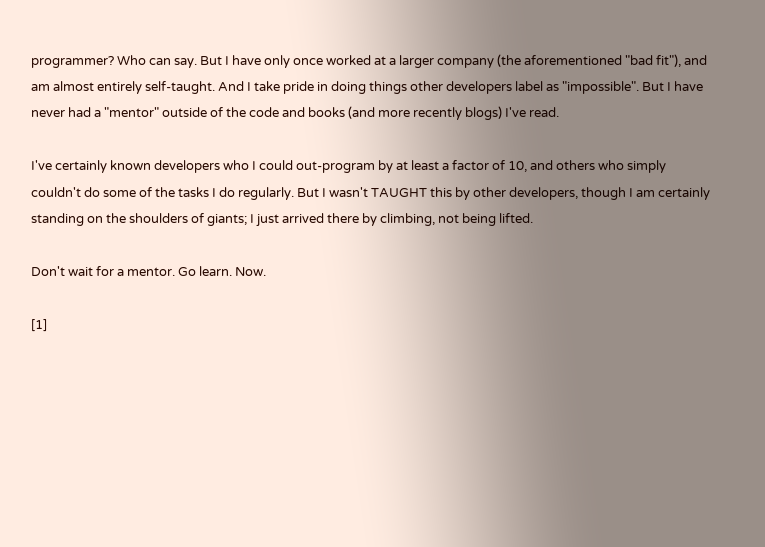programmer? Who can say. But I have only once worked at a larger company (the aforementioned "bad fit"), and am almost entirely self-taught. And I take pride in doing things other developers label as "impossible". But I have never had a "mentor" outside of the code and books (and more recently blogs) I've read.

I've certainly known developers who I could out-program by at least a factor of 10, and others who simply couldn't do some of the tasks I do regularly. But I wasn't TAUGHT this by other developers, though I am certainly standing on the shoulders of giants; I just arrived there by climbing, not being lifted.

Don't wait for a mentor. Go learn. Now.

[1]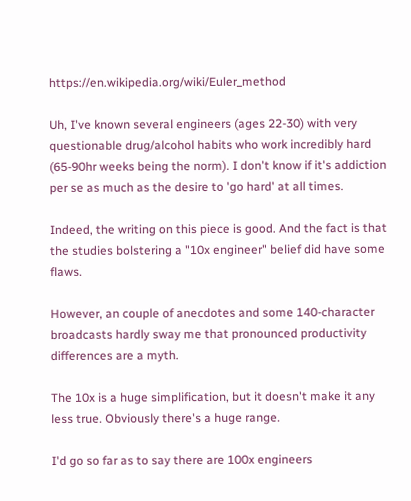https://en.wikipedia.org/wiki/Euler_method

Uh, I've known several engineers (ages 22-30) with very questionable drug/alcohol habits who work incredibly hard (65-90hr weeks being the norm). I don't know if it's addiction per se as much as the desire to 'go hard' at all times.

Indeed, the writing on this piece is good. And the fact is that the studies bolstering a "10x engineer" belief did have some flaws.

However, an couple of anecdotes and some 140-character broadcasts hardly sway me that pronounced productivity differences are a myth.

The 10x is a huge simplification, but it doesn't make it any less true. Obviously there's a huge range.

I'd go so far as to say there are 100x engineers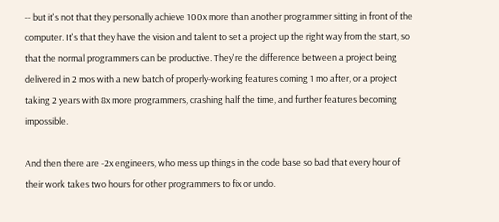-- but it's not that they personally achieve 100x more than another programmer sitting in front of the computer. It's that they have the vision and talent to set a project up the right way from the start, so that the normal programmers can be productive. They're the difference between a project being delivered in 2 mos with a new batch of properly-working features coming 1 mo after, or a project taking 2 years with 8x more programmers, crashing half the time, and further features becoming impossible.

And then there are -2x engineers, who mess up things in the code base so bad that every hour of their work takes two hours for other programmers to fix or undo.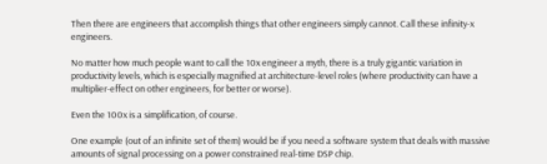Then there are engineers that accomplish things that other engineers simply cannot. Call these infinity-x engineers.

No matter how much people want to call the 10x engineer a myth, there is a truly gigantic variation in productivity levels, which is especially magnified at architecture-level roles (where productivity can have a multiplier-effect on other engineers, for better or worse).

Even the 100x is a simplification, of course.

One example (out of an infinite set of them) would be if you need a software system that deals with massive amounts of signal processing on a power constrained real-time DSP chip.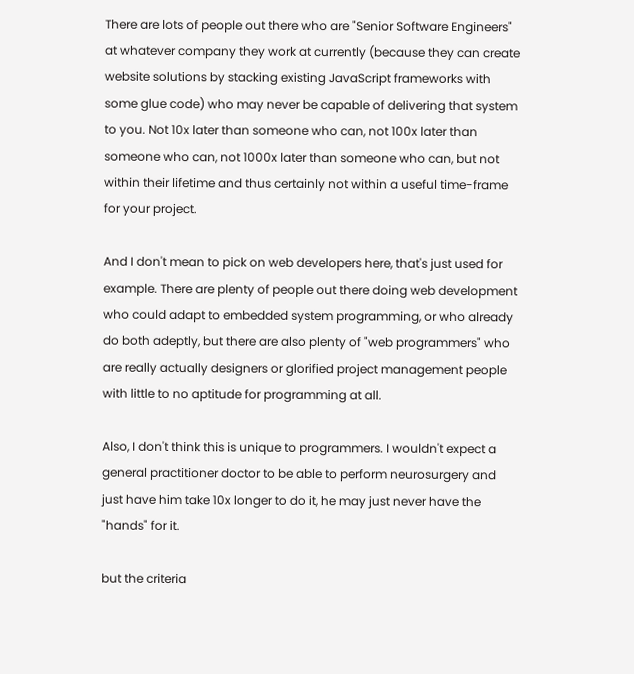There are lots of people out there who are "Senior Software Engineers" at whatever company they work at currently (because they can create website solutions by stacking existing JavaScript frameworks with some glue code) who may never be capable of delivering that system to you. Not 10x later than someone who can, not 100x later than someone who can, not 1000x later than someone who can, but not within their lifetime and thus certainly not within a useful time-frame for your project.

And I don't mean to pick on web developers here, that's just used for example. There are plenty of people out there doing web development who could adapt to embedded system programming, or who already do both adeptly, but there are also plenty of "web programmers" who are really actually designers or glorified project management people with little to no aptitude for programming at all.

Also, I don't think this is unique to programmers. I wouldn't expect a general practitioner doctor to be able to perform neurosurgery and just have him take 10x longer to do it, he may just never have the "hands" for it.

but the criteria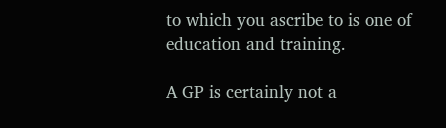to which you ascribe to is one of education and training.

A GP is certainly not a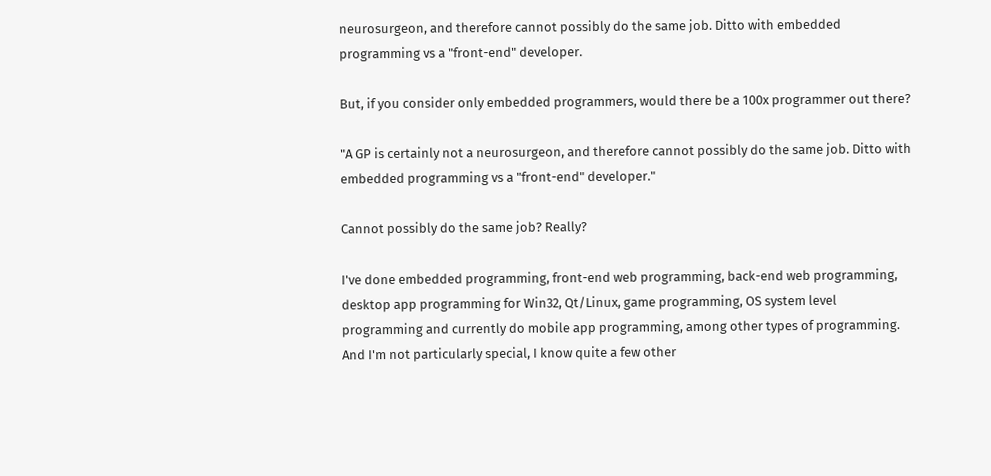neurosurgeon, and therefore cannot possibly do the same job. Ditto with embedded programming vs a "front-end" developer.

But, if you consider only embedded programmers, would there be a 100x programmer out there?

"A GP is certainly not a neurosurgeon, and therefore cannot possibly do the same job. Ditto with embedded programming vs a "front-end" developer."

Cannot possibly do the same job? Really?

I've done embedded programming, front-end web programming, back-end web programming, desktop app programming for Win32, Qt/Linux, game programming, OS system level programming and currently do mobile app programming, among other types of programming. And I'm not particularly special, I know quite a few other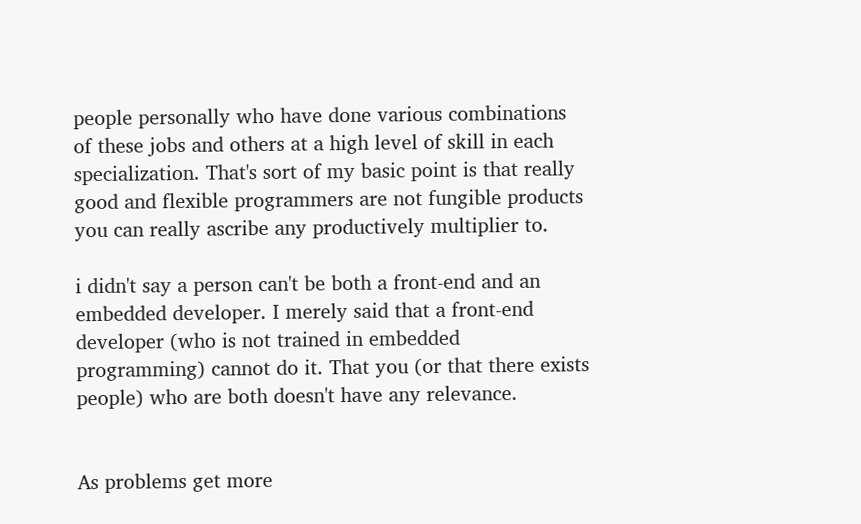people personally who have done various combinations of these jobs and others at a high level of skill in each specialization. That's sort of my basic point is that really good and flexible programmers are not fungible products you can really ascribe any productively multiplier to.

i didn't say a person can't be both a front-end and an embedded developer. I merely said that a front-end developer (who is not trained in embedded programming) cannot do it. That you (or that there exists people) who are both doesn't have any relevance.


As problems get more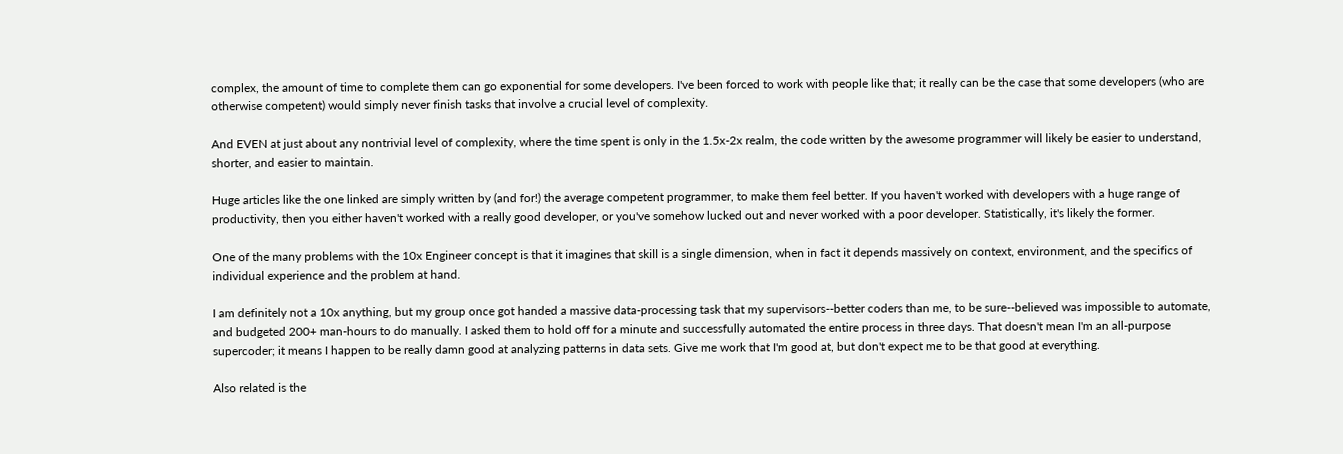complex, the amount of time to complete them can go exponential for some developers. I've been forced to work with people like that; it really can be the case that some developers (who are otherwise competent) would simply never finish tasks that involve a crucial level of complexity.

And EVEN at just about any nontrivial level of complexity, where the time spent is only in the 1.5x-2x realm, the code written by the awesome programmer will likely be easier to understand, shorter, and easier to maintain.

Huge articles like the one linked are simply written by (and for!) the average competent programmer, to make them feel better. If you haven't worked with developers with a huge range of productivity, then you either haven't worked with a really good developer, or you've somehow lucked out and never worked with a poor developer. Statistically, it's likely the former.

One of the many problems with the 10x Engineer concept is that it imagines that skill is a single dimension, when in fact it depends massively on context, environment, and the specifics of individual experience and the problem at hand.

I am definitely not a 10x anything, but my group once got handed a massive data-processing task that my supervisors--better coders than me, to be sure--believed was impossible to automate, and budgeted 200+ man-hours to do manually. I asked them to hold off for a minute and successfully automated the entire process in three days. That doesn't mean I'm an all-purpose supercoder; it means I happen to be really damn good at analyzing patterns in data sets. Give me work that I'm good at, but don't expect me to be that good at everything.

Also related is the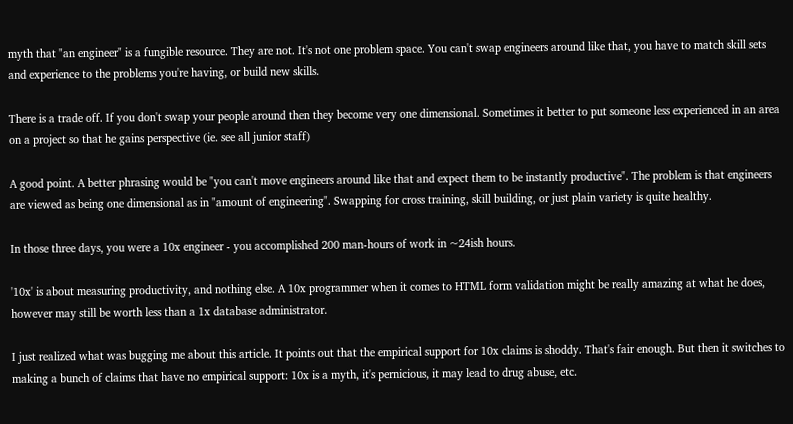myth that "an engineer" is a fungible resource. They are not. It's not one problem space. You can't swap engineers around like that, you have to match skill sets and experience to the problems you're having, or build new skills.

There is a trade off. If you don't swap your people around then they become very one dimensional. Sometimes it better to put someone less experienced in an area on a project so that he gains perspective (ie. see all junior staff)

A good point. A better phrasing would be "you can't move engineers around like that and expect them to be instantly productive". The problem is that engineers are viewed as being one dimensional as in "amount of engineering". Swapping for cross training, skill building, or just plain variety is quite healthy.

In those three days, you were a 10x engineer - you accomplished 200 man-hours of work in ~24ish hours.

'10x' is about measuring productivity, and nothing else. A 10x programmer when it comes to HTML form validation might be really amazing at what he does, however may still be worth less than a 1x database administrator.

I just realized what was bugging me about this article. It points out that the empirical support for 10x claims is shoddy. That's fair enough. But then it switches to making a bunch of claims that have no empirical support: 10x is a myth, it's pernicious, it may lead to drug abuse, etc.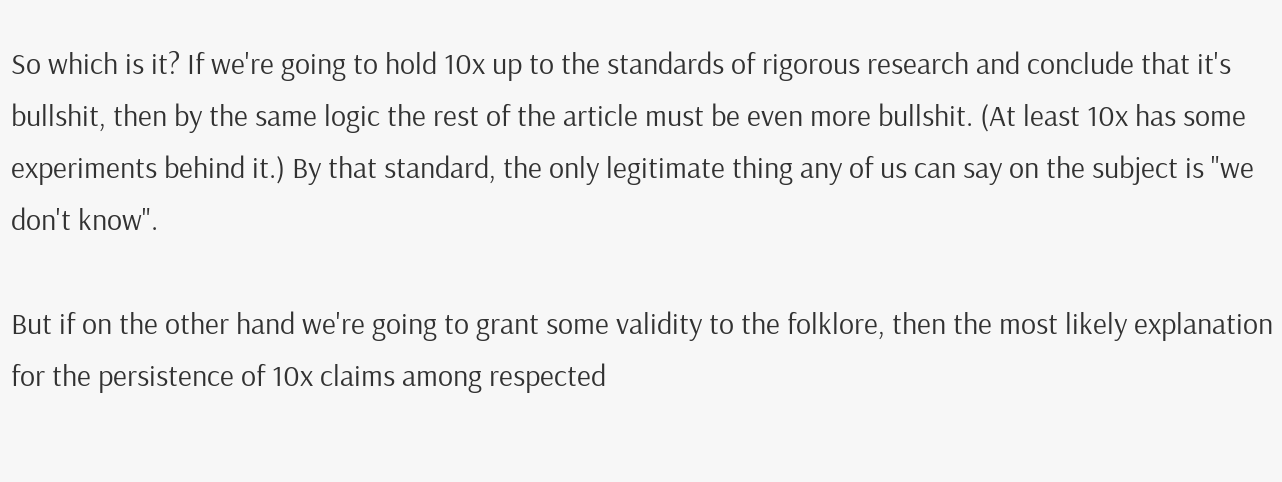So which is it? If we're going to hold 10x up to the standards of rigorous research and conclude that it's bullshit, then by the same logic the rest of the article must be even more bullshit. (At least 10x has some experiments behind it.) By that standard, the only legitimate thing any of us can say on the subject is "we don't know".

But if on the other hand we're going to grant some validity to the folklore, then the most likely explanation for the persistence of 10x claims among respected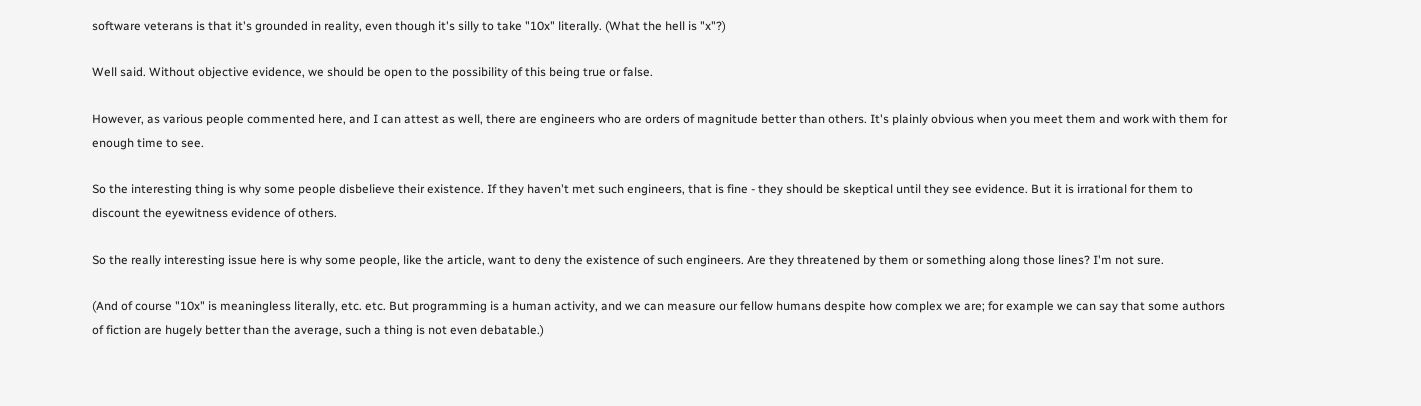software veterans is that it's grounded in reality, even though it's silly to take "10x" literally. (What the hell is "x"?)

Well said. Without objective evidence, we should be open to the possibility of this being true or false.

However, as various people commented here, and I can attest as well, there are engineers who are orders of magnitude better than others. It's plainly obvious when you meet them and work with them for enough time to see.

So the interesting thing is why some people disbelieve their existence. If they haven't met such engineers, that is fine - they should be skeptical until they see evidence. But it is irrational for them to discount the eyewitness evidence of others.

So the really interesting issue here is why some people, like the article, want to deny the existence of such engineers. Are they threatened by them or something along those lines? I'm not sure.

(And of course "10x" is meaningless literally, etc. etc. But programming is a human activity, and we can measure our fellow humans despite how complex we are; for example we can say that some authors of fiction are hugely better than the average, such a thing is not even debatable.)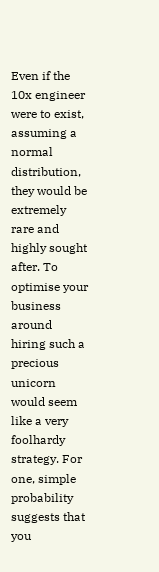Even if the 10x engineer were to exist, assuming a normal distribution, they would be extremely rare and highly sought after. To optimise your business around hiring such a precious unicorn would seem like a very foolhardy strategy. For one, simple probability suggests that you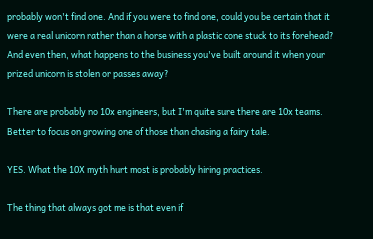probably won't find one. And if you were to find one, could you be certain that it were a real unicorn rather than a horse with a plastic cone stuck to its forehead? And even then, what happens to the business you've built around it when your prized unicorn is stolen or passes away?

There are probably no 10x engineers, but I'm quite sure there are 10x teams. Better to focus on growing one of those than chasing a fairy tale.

YES. What the 10X myth hurt most is probably hiring practices.

The thing that always got me is that even if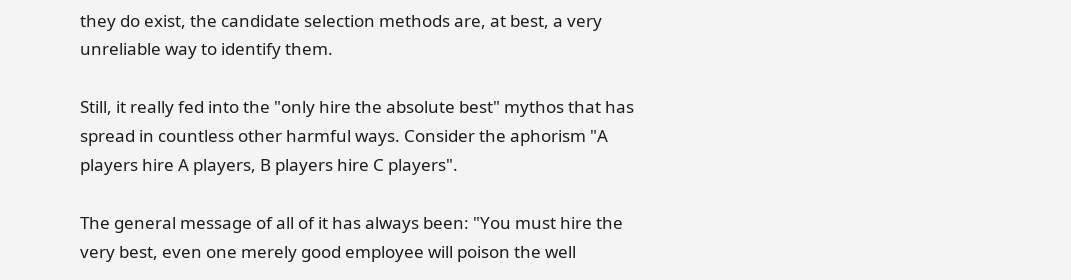they do exist, the candidate selection methods are, at best, a very unreliable way to identify them.

Still, it really fed into the "only hire the absolute best" mythos that has spread in countless other harmful ways. Consider the aphorism "A players hire A players, B players hire C players".

The general message of all of it has always been: "You must hire the very best, even one merely good employee will poison the well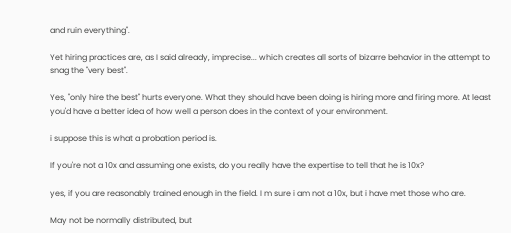and ruin everything".

Yet hiring practices are, as I said already, imprecise... which creates all sorts of bizarre behavior in the attempt to snag the "very best".

Yes, "only hire the best" hurts everyone. What they should have been doing is hiring more and firing more. At least you'd have a better idea of how well a person does in the context of your environment.

i suppose this is what a probation period is.

If you're not a 10x and assuming one exists, do you really have the expertise to tell that he is 10x?

yes, if you are reasonably trained enough in the field. I m sure i am not a 10x, but i have met those who are.

May not be normally distributed, but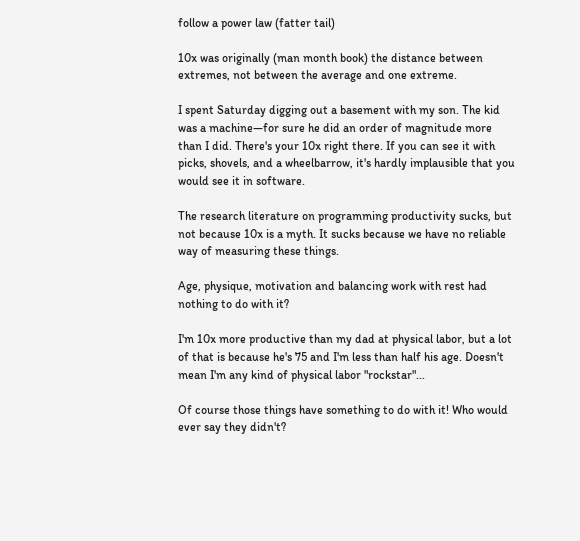follow a power law (fatter tail)

10x was originally (man month book) the distance between extremes, not between the average and one extreme.

I spent Saturday digging out a basement with my son. The kid was a machine—for sure he did an order of magnitude more than I did. There's your 10x right there. If you can see it with picks, shovels, and a wheelbarrow, it's hardly implausible that you would see it in software.

The research literature on programming productivity sucks, but not because 10x is a myth. It sucks because we have no reliable way of measuring these things.

Age, physique, motivation and balancing work with rest had nothing to do with it?

I'm 10x more productive than my dad at physical labor, but a lot of that is because he's 75 and I'm less than half his age. Doesn't mean I'm any kind of physical labor "rockstar"...

Of course those things have something to do with it! Who would ever say they didn't?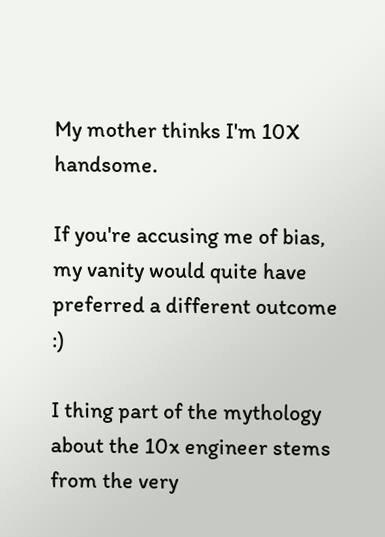My mother thinks I'm 10X handsome.

If you're accusing me of bias, my vanity would quite have preferred a different outcome :)

I thing part of the mythology about the 10x engineer stems from the very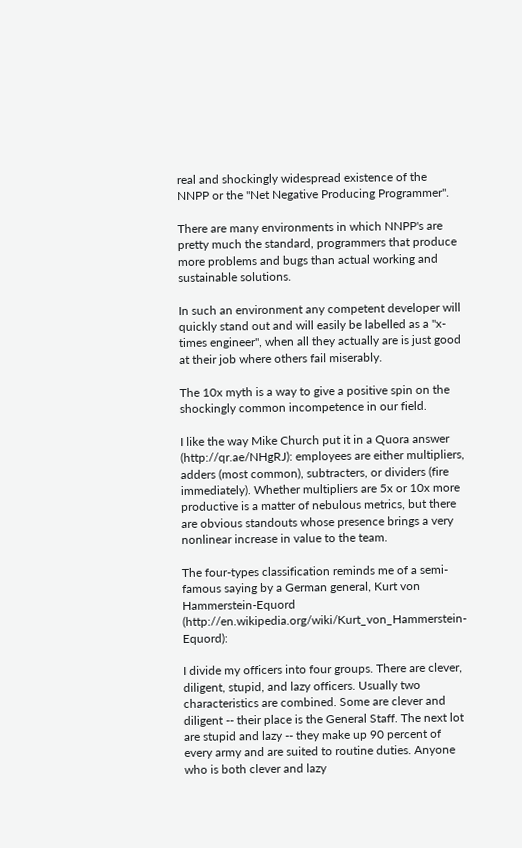real and shockingly widespread existence of the NNPP or the "Net Negative Producing Programmer".

There are many environments in which NNPP's are pretty much the standard, programmers that produce more problems and bugs than actual working and sustainable solutions.

In such an environment any competent developer will quickly stand out and will easily be labelled as a "x-times engineer", when all they actually are is just good at their job where others fail miserably.

The 10x myth is a way to give a positive spin on the shockingly common incompetence in our field.

I like the way Mike Church put it in a Quora answer (http://qr.ae/NHgRJ): employees are either multipliers, adders (most common), subtracters, or dividers (fire immediately). Whether multipliers are 5x or 10x more productive is a matter of nebulous metrics, but there are obvious standouts whose presence brings a very nonlinear increase in value to the team.

The four-types classification reminds me of a semi-famous saying by a German general, Kurt von Hammerstein-Equord (http://en.wikipedia.org/wiki/Kurt_von_Hammerstein-Equord):

I divide my officers into four groups. There are clever, diligent, stupid, and lazy officers. Usually two characteristics are combined. Some are clever and diligent -- their place is the General Staff. The next lot are stupid and lazy -- they make up 90 percent of every army and are suited to routine duties. Anyone who is both clever and lazy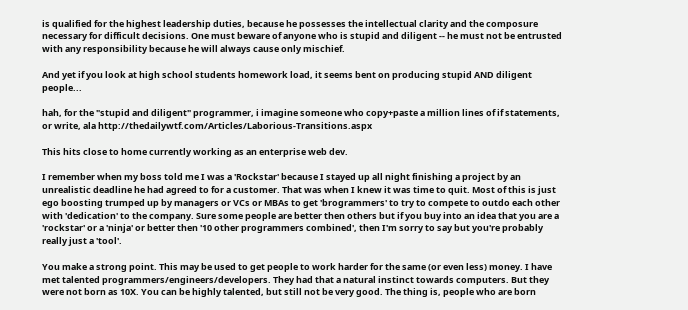is qualified for the highest leadership duties, because he possesses the intellectual clarity and the composure necessary for difficult decisions. One must beware of anyone who is stupid and diligent -- he must not be entrusted with any responsibility because he will always cause only mischief.

And yet if you look at high school students homework load, it seems bent on producing stupid AND diligent people...

hah, for the "stupid and diligent" programmer, i imagine someone who copy+paste a million lines of if statements, or write, ala http://thedailywtf.com/Articles/Laborious-Transitions.aspx

This hits close to home currently working as an enterprise web dev.

I remember when my boss told me I was a 'Rockstar' because I stayed up all night finishing a project by an unrealistic deadline he had agreed to for a customer. That was when I knew it was time to quit. Most of this is just ego boosting trumped up by managers or VCs or MBAs to get 'brogrammers' to try to compete to outdo each other with 'dedication' to the company. Sure some people are better then others but if you buy into an idea that you are a 'rockstar' or a 'ninja' or better then '10 other programmers combined', then I'm sorry to say but you're probably really just a 'tool'.

You make a strong point. This may be used to get people to work harder for the same (or even less) money. I have met talented programmers/engineers/developers. They had that a natural instinct towards computers. But they were not born as 10X. You can be highly talented, but still not be very good. The thing is, people who are born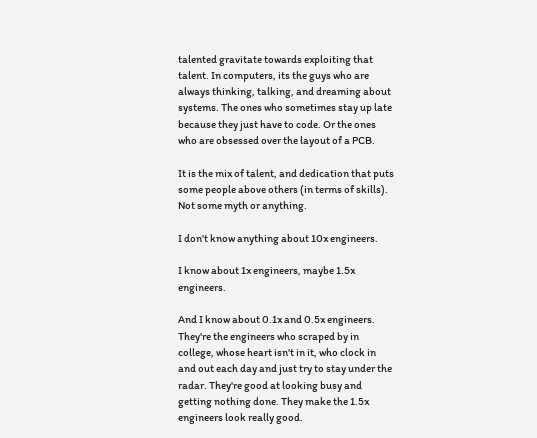talented gravitate towards exploiting that talent. In computers, its the guys who are always thinking, talking, and dreaming about systems. The ones who sometimes stay up late because they just have to code. Or the ones who are obsessed over the layout of a PCB.

It is the mix of talent, and dedication that puts some people above others (in terms of skills). Not some myth or anything.

I don't know anything about 10x engineers.

I know about 1x engineers, maybe 1.5x engineers.

And I know about 0.1x and 0.5x engineers. They're the engineers who scraped by in college, whose heart isn't in it, who clock in and out each day and just try to stay under the radar. They're good at looking busy and getting nothing done. They make the 1.5x engineers look really good.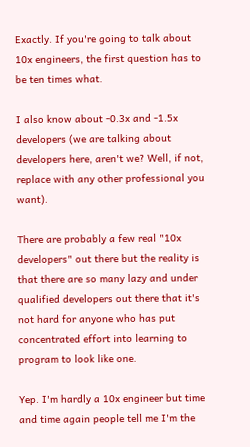Exactly. If you're going to talk about 10x engineers, the first question has to be ten times what.

I also know about -0.3x and -1.5x developers (we are talking about developers here, aren't we? Well, if not, replace with any other professional you want).

There are probably a few real "10x developers" out there but the reality is that there are so many lazy and under qualified developers out there that it's not hard for anyone who has put concentrated effort into learning to program to look like one.

Yep. I'm hardly a 10x engineer but time and time again people tell me I'm the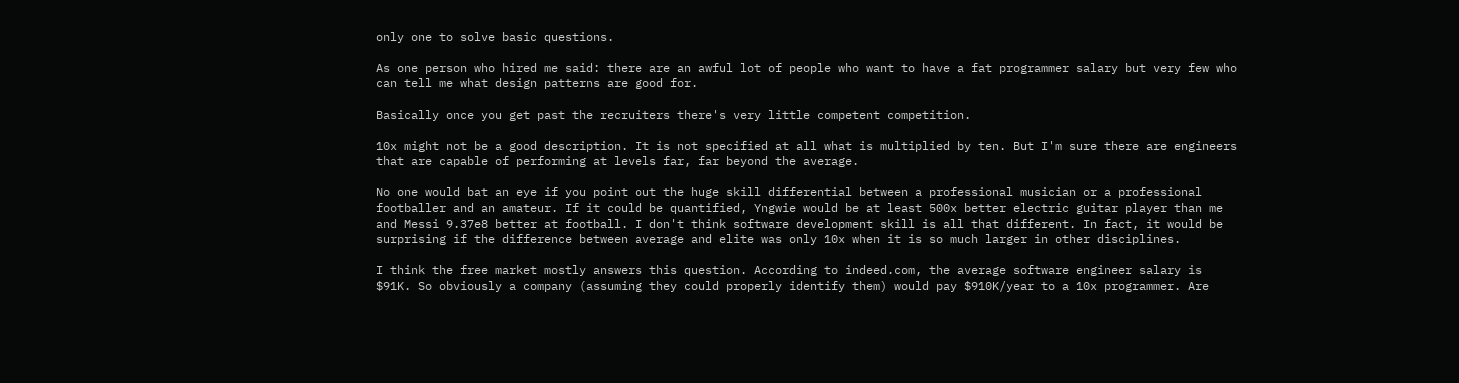only one to solve basic questions.

As one person who hired me said: there are an awful lot of people who want to have a fat programmer salary but very few who can tell me what design patterns are good for.

Basically once you get past the recruiters there's very little competent competition.

10x might not be a good description. It is not specified at all what is multiplied by ten. But I'm sure there are engineers that are capable of performing at levels far, far beyond the average.

No one would bat an eye if you point out the huge skill differential between a professional musician or a professional footballer and an amateur. If it could be quantified, Yngwie would be at least 500x better electric guitar player than me and Messi 9.37e8 better at football. I don't think software development skill is all that different. In fact, it would be surprising if the difference between average and elite was only 10x when it is so much larger in other disciplines.

I think the free market mostly answers this question. According to indeed.com, the average software engineer salary is $91K. So obviously a company (assuming they could properly identify them) would pay $910K/year to a 10x programmer. Are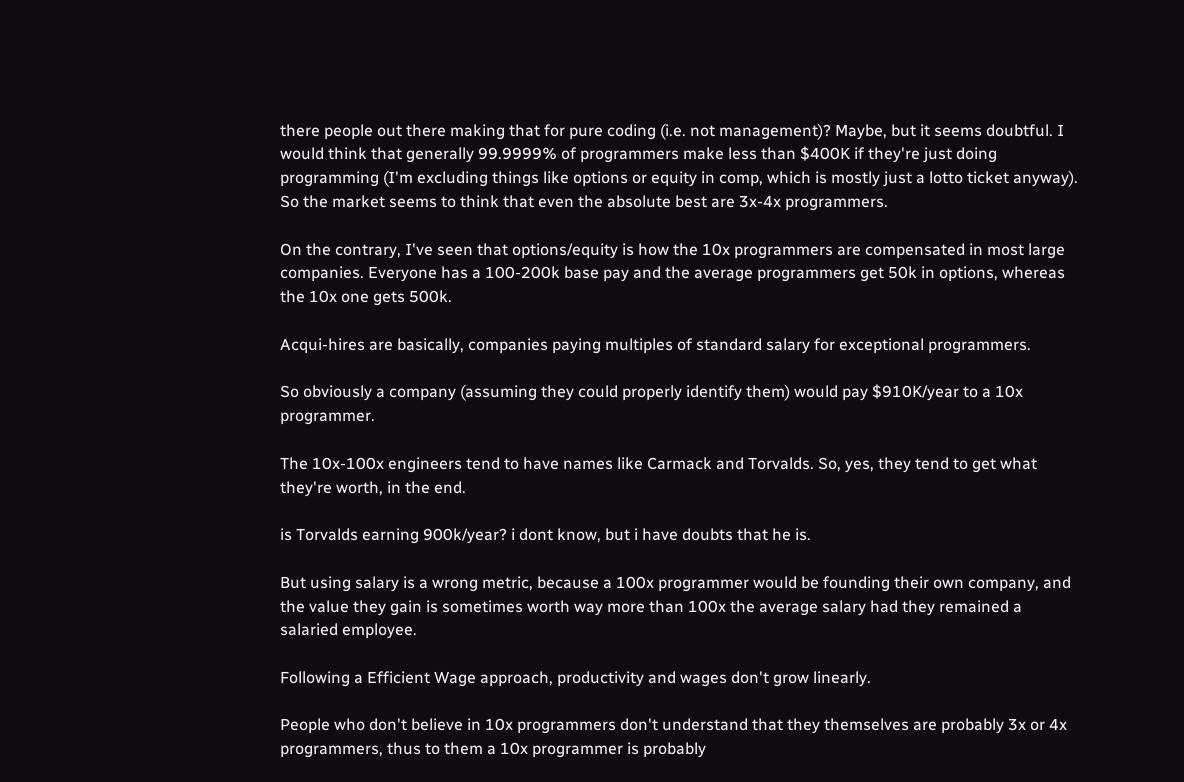there people out there making that for pure coding (i.e. not management)? Maybe, but it seems doubtful. I would think that generally 99.9999% of programmers make less than $400K if they're just doing programming (I'm excluding things like options or equity in comp, which is mostly just a lotto ticket anyway). So the market seems to think that even the absolute best are 3x-4x programmers.

On the contrary, I've seen that options/equity is how the 10x programmers are compensated in most large companies. Everyone has a 100-200k base pay and the average programmers get 50k in options, whereas the 10x one gets 500k.

Acqui-hires are basically, companies paying multiples of standard salary for exceptional programmers.

So obviously a company (assuming they could properly identify them) would pay $910K/year to a 10x programmer.

The 10x-100x engineers tend to have names like Carmack and Torvalds. So, yes, they tend to get what they're worth, in the end.

is Torvalds earning 900k/year? i dont know, but i have doubts that he is.

But using salary is a wrong metric, because a 100x programmer would be founding their own company, and the value they gain is sometimes worth way more than 100x the average salary had they remained a salaried employee.

Following a Efficient Wage approach, productivity and wages don't grow linearly.

People who don't believe in 10x programmers don't understand that they themselves are probably 3x or 4x programmers, thus to them a 10x programmer is probably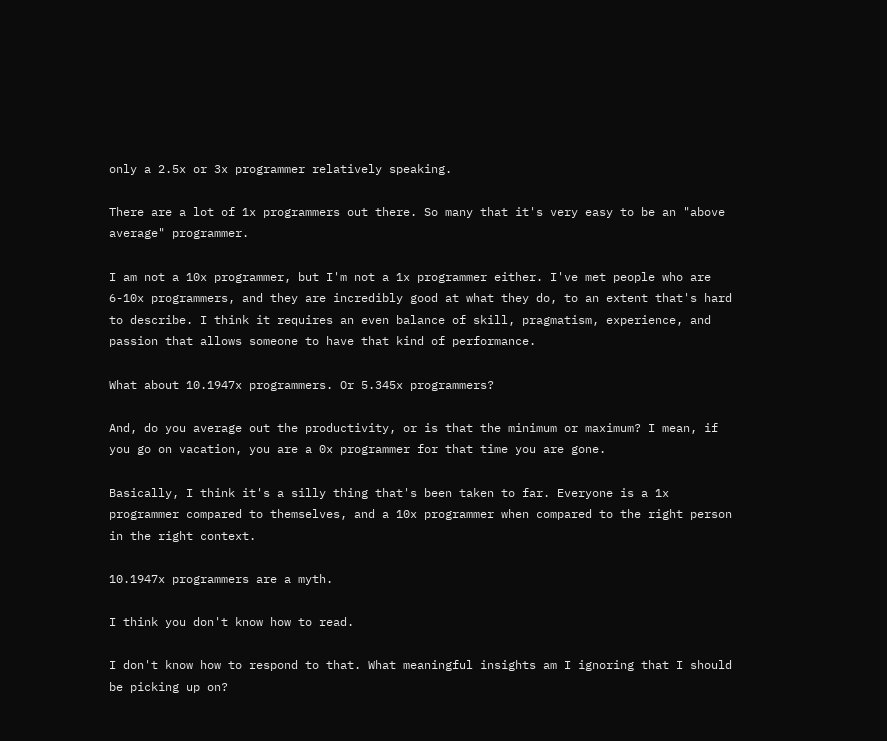only a 2.5x or 3x programmer relatively speaking.

There are a lot of 1x programmers out there. So many that it's very easy to be an "above average" programmer.

I am not a 10x programmer, but I'm not a 1x programmer either. I've met people who are 6-10x programmers, and they are incredibly good at what they do, to an extent that's hard to describe. I think it requires an even balance of skill, pragmatism, experience, and passion that allows someone to have that kind of performance.

What about 10.1947x programmers. Or 5.345x programmers?

And, do you average out the productivity, or is that the minimum or maximum? I mean, if you go on vacation, you are a 0x programmer for that time you are gone.

Basically, I think it's a silly thing that's been taken to far. Everyone is a 1x programmer compared to themselves, and a 10x programmer when compared to the right person in the right context.

10.1947x programmers are a myth.

I think you don't know how to read.

I don't know how to respond to that. What meaningful insights am I ignoring that I should be picking up on?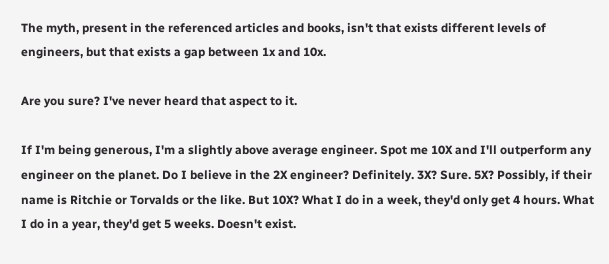The myth, present in the referenced articles and books, isn't that exists different levels of engineers, but that exists a gap between 1x and 10x.

Are you sure? I've never heard that aspect to it.

If I'm being generous, I'm a slightly above average engineer. Spot me 10X and I'll outperform any engineer on the planet. Do I believe in the 2X engineer? Definitely. 3X? Sure. 5X? Possibly, if their name is Ritchie or Torvalds or the like. But 10X? What I do in a week, they'd only get 4 hours. What I do in a year, they'd get 5 weeks. Doesn't exist.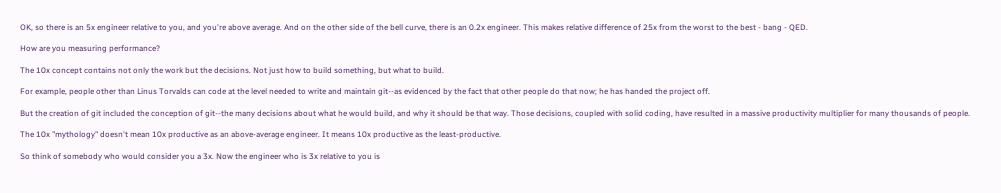OK, so there is an 5x engineer relative to you, and you're above average. And on the other side of the bell curve, there is an 0.2x engineer. This makes relative difference of 25x from the worst to the best - bang - QED.

How are you measuring performance?

The 10x concept contains not only the work but the decisions. Not just how to build something, but what to build.

For example, people other than Linus Torvalds can code at the level needed to write and maintain git--as evidenced by the fact that other people do that now; he has handed the project off.

But the creation of git included the conception of git--the many decisions about what he would build, and why it should be that way. Those decisions, coupled with solid coding, have resulted in a massive productivity multiplier for many thousands of people.

The 10x "mythology" doesn't mean 10x productive as an above-average engineer. It means 10x productive as the least-productive.

So think of somebody who would consider you a 3x. Now the engineer who is 3x relative to you is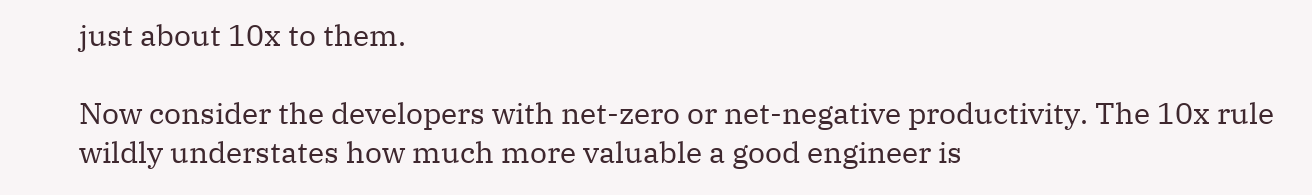just about 10x to them.

Now consider the developers with net-zero or net-negative productivity. The 10x rule wildly understates how much more valuable a good engineer is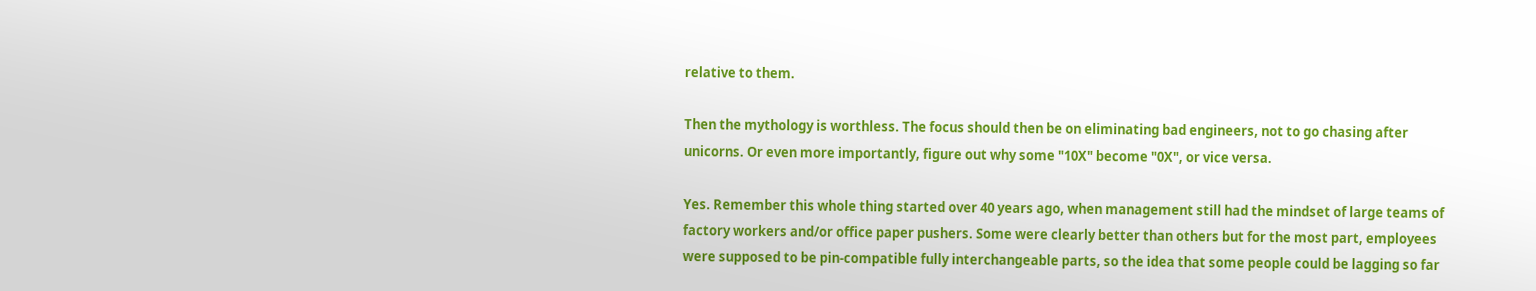relative to them.

Then the mythology is worthless. The focus should then be on eliminating bad engineers, not to go chasing after unicorns. Or even more importantly, figure out why some "10X" become "0X", or vice versa.

Yes. Remember this whole thing started over 40 years ago, when management still had the mindset of large teams of factory workers and/or office paper pushers. Some were clearly better than others but for the most part, employees were supposed to be pin-compatible fully interchangeable parts, so the idea that some people could be lagging so far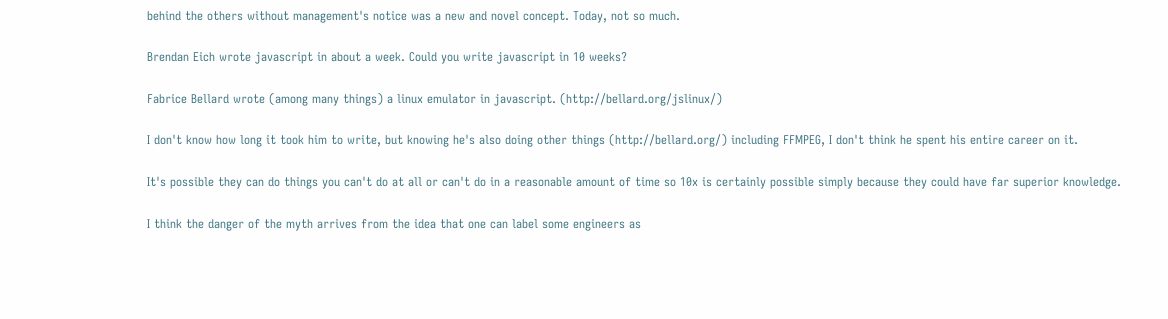behind the others without management's notice was a new and novel concept. Today, not so much.

Brendan Eich wrote javascript in about a week. Could you write javascript in 10 weeks?

Fabrice Bellard wrote (among many things) a linux emulator in javascript. (http://bellard.org/jslinux/)

I don't know how long it took him to write, but knowing he's also doing other things (http://bellard.org/) including FFMPEG, I don't think he spent his entire career on it.

It's possible they can do things you can't do at all or can't do in a reasonable amount of time so 10x is certainly possible simply because they could have far superior knowledge.

I think the danger of the myth arrives from the idea that one can label some engineers as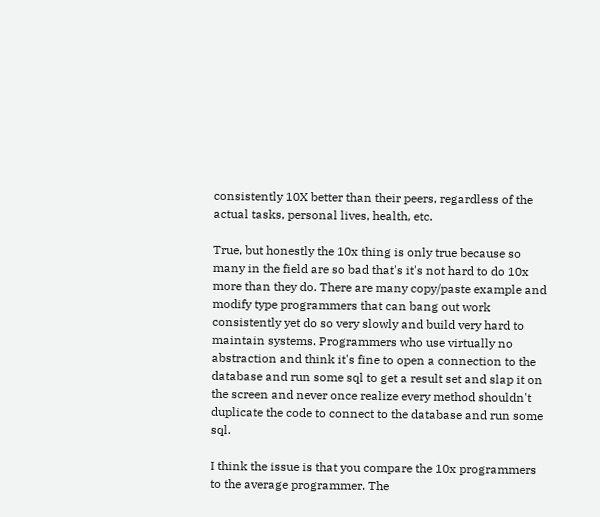consistently 10X better than their peers, regardless of the actual tasks, personal lives, health, etc.

True, but honestly the 10x thing is only true because so many in the field are so bad that's it's not hard to do 10x more than they do. There are many copy/paste example and modify type programmers that can bang out work consistently yet do so very slowly and build very hard to maintain systems. Programmers who use virtually no abstraction and think it's fine to open a connection to the database and run some sql to get a result set and slap it on the screen and never once realize every method shouldn't duplicate the code to connect to the database and run some sql.

I think the issue is that you compare the 10x programmers to the average programmer. The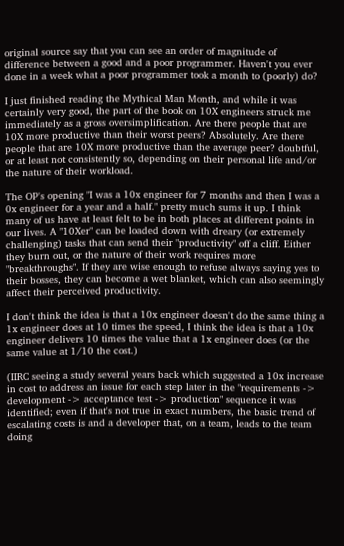original source say that you can see an order of magnitude of difference between a good and a poor programmer. Haven't you ever done in a week what a poor programmer took a month to (poorly) do?

I just finished reading the Mythical Man Month, and while it was certainly very good, the part of the book on 10X engineers struck me immediately as a gross oversimplification. Are there people that are 10X more productive than their worst peers? Absolutely. Are there people that are 10X more productive than the average peer? doubtful, or at least not consistently so, depending on their personal life and/or the nature of their workload.

The OP's opening "I was a 10x engineer for 7 months and then I was a 0x engineer for a year and a half." pretty much sums it up. I think many of us have at least felt to be in both places at different points in our lives. A "10Xer" can be loaded down with dreary (or extremely challenging) tasks that can send their "productivity" off a cliff. Either they burn out, or the nature of their work requires more "breakthroughs". If they are wise enough to refuse always saying yes to their bosses, they can become a wet blanket, which can also seemingly affect their perceived productivity.

I don't think the idea is that a 10x engineer doesn't do the same thing a 1x engineer does at 10 times the speed, I think the idea is that a 10x engineer delivers 10 times the value that a 1x engineer does (or the same value at 1/10 the cost.)

(IIRC seeing a study several years back which suggested a 10x increase in cost to address an issue for each step later in the "requirements -> development -> acceptance test -> production" sequence it was identified; even if that's not true in exact numbers, the basic trend of escalating costs is and a developer that, on a team, leads to the team doing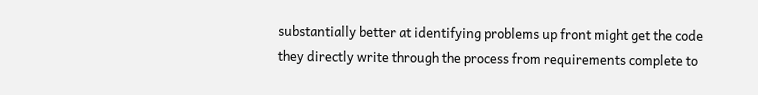substantially better at identifying problems up front might get the code they directly write through the process from requirements complete to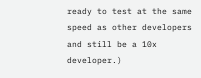ready to test at the same speed as other developers and still be a 10x developer.)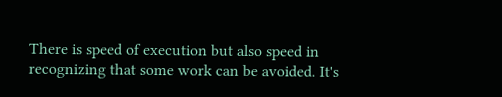There is speed of execution but also speed in recognizing that some work can be avoided. It's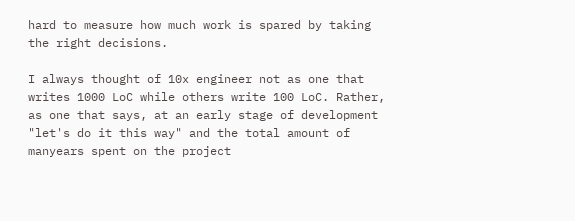hard to measure how much work is spared by taking the right decisions.

I always thought of 10x engineer not as one that writes 1000 LoC while others write 100 LoC. Rather, as one that says, at an early stage of development "let's do it this way" and the total amount of manyears spent on the project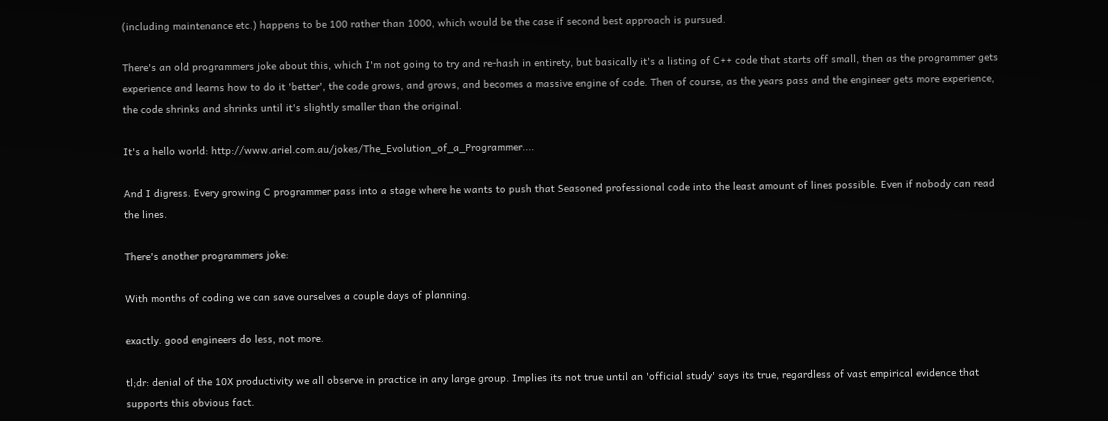(including maintenance etc.) happens to be 100 rather than 1000, which would be the case if second best approach is pursued.

There's an old programmers joke about this, which I'm not going to try and re-hash in entirety, but basically it's a listing of C++ code that starts off small, then as the programmer gets experience and learns how to do it 'better', the code grows, and grows, and becomes a massive engine of code. Then of course, as the years pass and the engineer gets more experience, the code shrinks and shrinks until it's slightly smaller than the original.

It's a hello world: http://www.ariel.com.au/jokes/The_Evolution_of_a_Programmer....

And I digress. Every growing C programmer pass into a stage where he wants to push that Seasoned professional code into the least amount of lines possible. Even if nobody can read the lines.

There's another programmers joke:

With months of coding we can save ourselves a couple days of planning.

exactly. good engineers do less, not more.

tl;dr: denial of the 10X productivity we all observe in practice in any large group. Implies its not true until an 'official study' says its true, regardless of vast empirical evidence that supports this obvious fact.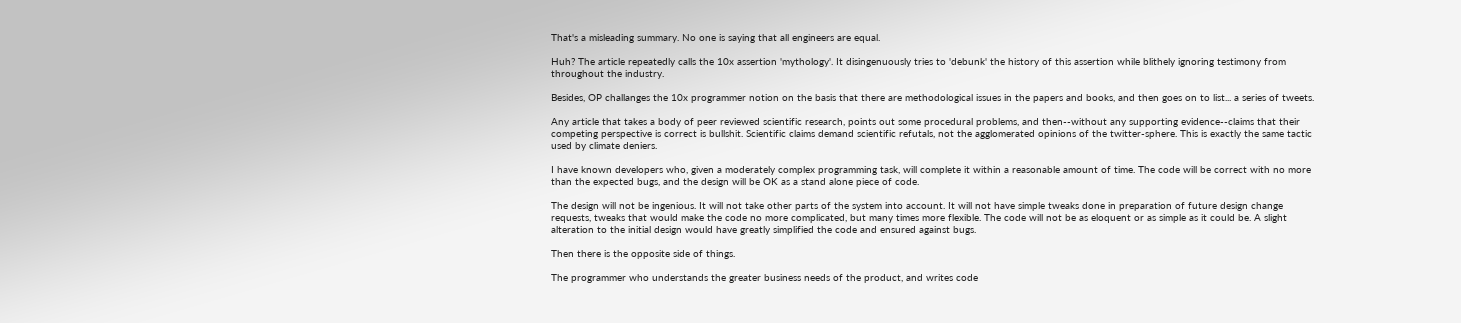That's a misleading summary. No one is saying that all engineers are equal.

Huh? The article repeatedly calls the 10x assertion 'mythology'. It disingenuously tries to 'debunk' the history of this assertion while blithely ignoring testimony from throughout the industry.

Besides, OP challanges the 10x programmer notion on the basis that there are methodological issues in the papers and books, and then goes on to list... a series of tweets.

Any article that takes a body of peer reviewed scientific research, points out some procedural problems, and then--without any supporting evidence--claims that their competing perspective is correct is bullshit. Scientific claims demand scientific refutals, not the agglomerated opinions of the twitter-sphere. This is exactly the same tactic used by climate deniers.

I have known developers who, given a moderately complex programming task, will complete it within a reasonable amount of time. The code will be correct with no more than the expected bugs, and the design will be OK as a stand alone piece of code.

The design will not be ingenious. It will not take other parts of the system into account. It will not have simple tweaks done in preparation of future design change requests, tweaks that would make the code no more complicated, but many times more flexible. The code will not be as eloquent or as simple as it could be. A slight alteration to the initial design would have greatly simplified the code and ensured against bugs.

Then there is the opposite side of things.

The programmer who understands the greater business needs of the product, and writes code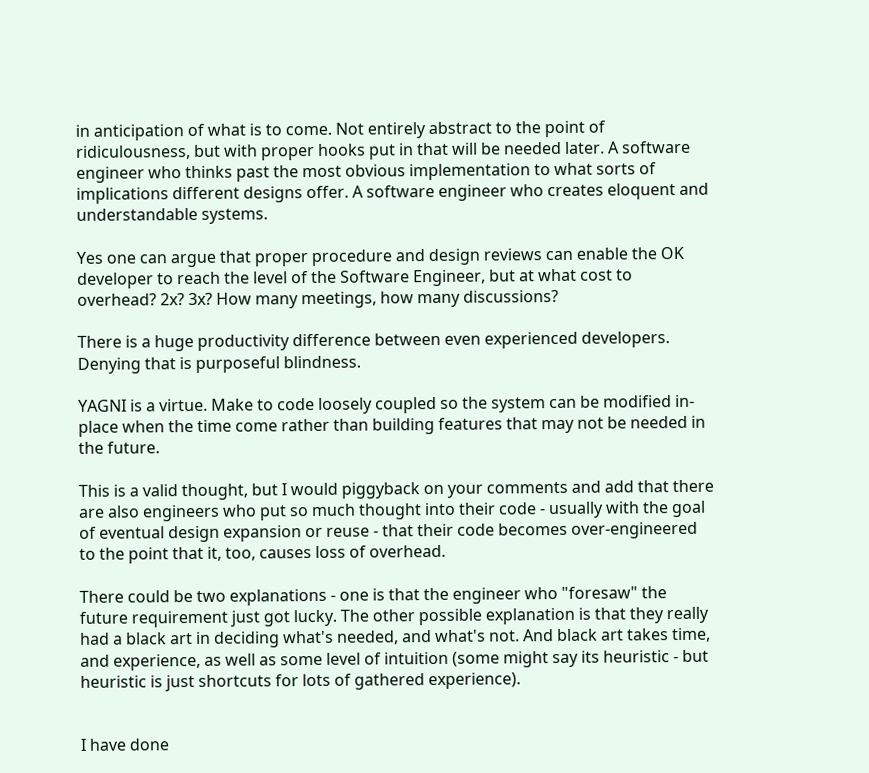in anticipation of what is to come. Not entirely abstract to the point of ridiculousness, but with proper hooks put in that will be needed later. A software engineer who thinks past the most obvious implementation to what sorts of implications different designs offer. A software engineer who creates eloquent and understandable systems.

Yes one can argue that proper procedure and design reviews can enable the OK developer to reach the level of the Software Engineer, but at what cost to overhead? 2x? 3x? How many meetings, how many discussions?

There is a huge productivity difference between even experienced developers. Denying that is purposeful blindness.

YAGNI is a virtue. Make to code loosely coupled so the system can be modified in-place when the time come rather than building features that may not be needed in the future.

This is a valid thought, but I would piggyback on your comments and add that there are also engineers who put so much thought into their code - usually with the goal of eventual design expansion or reuse - that their code becomes over-engineered to the point that it, too, causes loss of overhead.

There could be two explanations - one is that the engineer who "foresaw" the future requirement just got lucky. The other possible explanation is that they really had a black art in deciding what's needed, and what's not. And black art takes time, and experience, as well as some level of intuition (some might say its heuristic - but heuristic is just shortcuts for lots of gathered experience).


I have done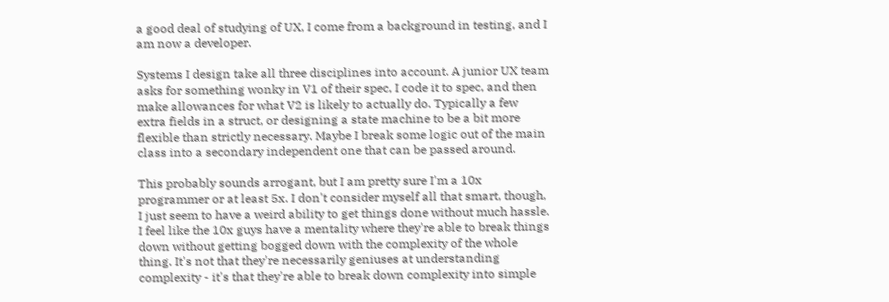a good deal of studying of UX, I come from a background in testing, and I am now a developer.

Systems I design take all three disciplines into account. A junior UX team asks for something wonky in V1 of their spec, I code it to spec, and then make allowances for what V2 is likely to actually do. Typically a few extra fields in a struct, or designing a state machine to be a bit more flexible than strictly necessary. Maybe I break some logic out of the main class into a secondary independent one that can be passed around.

This probably sounds arrogant, but I am pretty sure I'm a 10x programmer or at least 5x. I don't consider myself all that smart, though, I just seem to have a weird ability to get things done without much hassle. I feel like the 10x guys have a mentality where they're able to break things down without getting bogged down with the complexity of the whole thing. It's not that they're necessarily geniuses at understanding complexity - it's that they're able to break down complexity into simple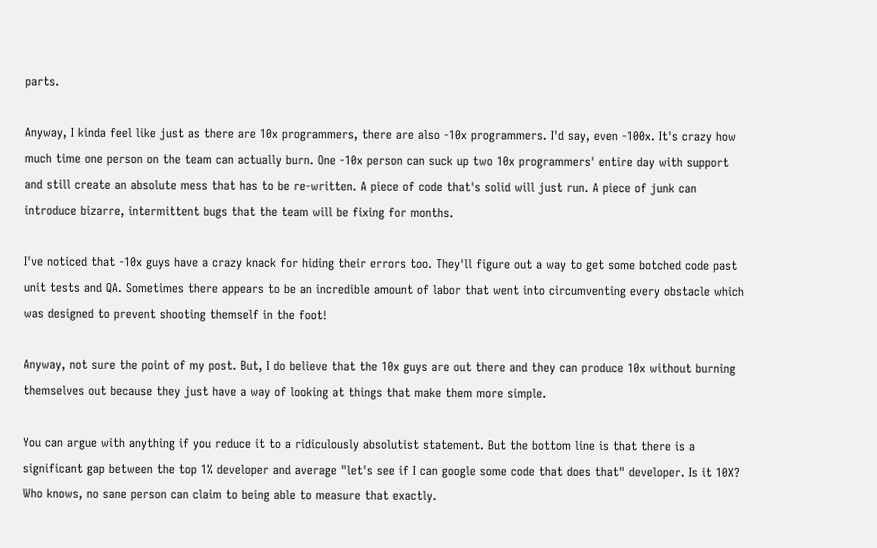parts.

Anyway, I kinda feel like just as there are 10x programmers, there are also -10x programmers. I'd say, even -100x. It's crazy how much time one person on the team can actually burn. One -10x person can suck up two 10x programmers' entire day with support and still create an absolute mess that has to be re-written. A piece of code that's solid will just run. A piece of junk can introduce bizarre, intermittent bugs that the team will be fixing for months.

I've noticed that -10x guys have a crazy knack for hiding their errors too. They'll figure out a way to get some botched code past unit tests and QA. Sometimes there appears to be an incredible amount of labor that went into circumventing every obstacle which was designed to prevent shooting themself in the foot!

Anyway, not sure the point of my post. But, I do believe that the 10x guys are out there and they can produce 10x without burning themselves out because they just have a way of looking at things that make them more simple.

You can argue with anything if you reduce it to a ridiculously absolutist statement. But the bottom line is that there is a significant gap between the top 1% developer and average "let's see if I can google some code that does that" developer. Is it 10X? Who knows, no sane person can claim to being able to measure that exactly.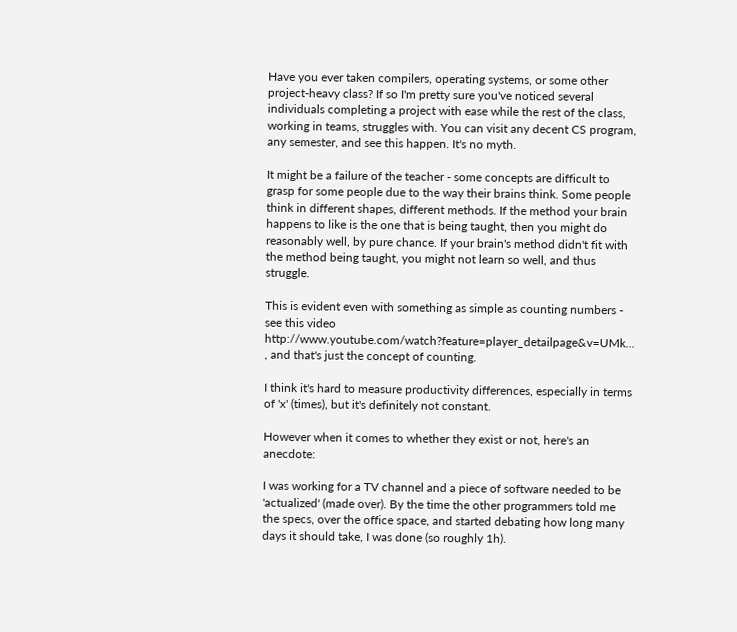Have you ever taken compilers, operating systems, or some other project-heavy class? If so I'm pretty sure you've noticed several individuals completing a project with ease while the rest of the class, working in teams, struggles with. You can visit any decent CS program, any semester, and see this happen. It's no myth.

It might be a failure of the teacher - some concepts are difficult to grasp for some people due to the way their brains think. Some people think in different shapes, different methods. If the method your brain happens to like is the one that is being taught, then you might do reasonably well, by pure chance. If your brain's method didn't fit with the method being taught, you might not learn so well, and thus struggle.

This is evident even with something as simple as counting numbers - see this video http://www.youtube.com/watch?feature=player_detailpage&v=UMk... , and that's just the concept of counting.

I think it's hard to measure productivity differences, especially in terms of 'x' (times), but it's definitely not constant.

However when it comes to whether they exist or not, here's an anecdote:

I was working for a TV channel and a piece of software needed to be 'actualized' (made over). By the time the other programmers told me the specs, over the office space, and started debating how long many days it should take, I was done (so roughly 1h).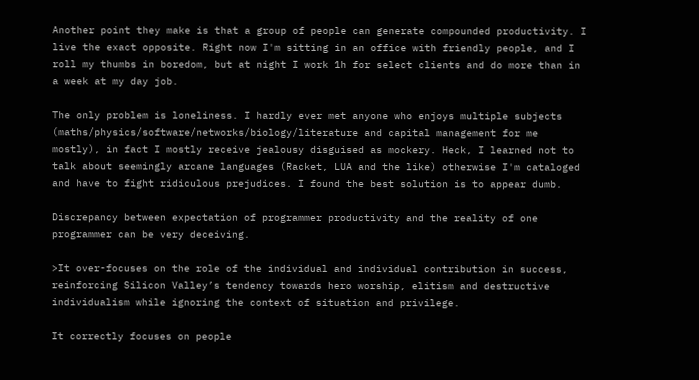Another point they make is that a group of people can generate compounded productivity. I live the exact opposite. Right now I'm sitting in an office with friendly people, and I roll my thumbs in boredom, but at night I work 1h for select clients and do more than in a week at my day job.

The only problem is loneliness. I hardly ever met anyone who enjoys multiple subjects (maths/physics/software/networks/biology/literature and capital management for me mostly), in fact I mostly receive jealousy disguised as mockery. Heck, I learned not to talk about seemingly arcane languages (Racket, LUA and the like) otherwise I'm cataloged and have to fight ridiculous prejudices. I found the best solution is to appear dumb.

Discrepancy between expectation of programmer productivity and the reality of one programmer can be very deceiving.

>It over-focuses on the role of the individual and individual contribution in success, reinforcing Silicon Valley’s tendency towards hero worship, elitism and destructive individualism while ignoring the context of situation and privilege.

It correctly focuses on people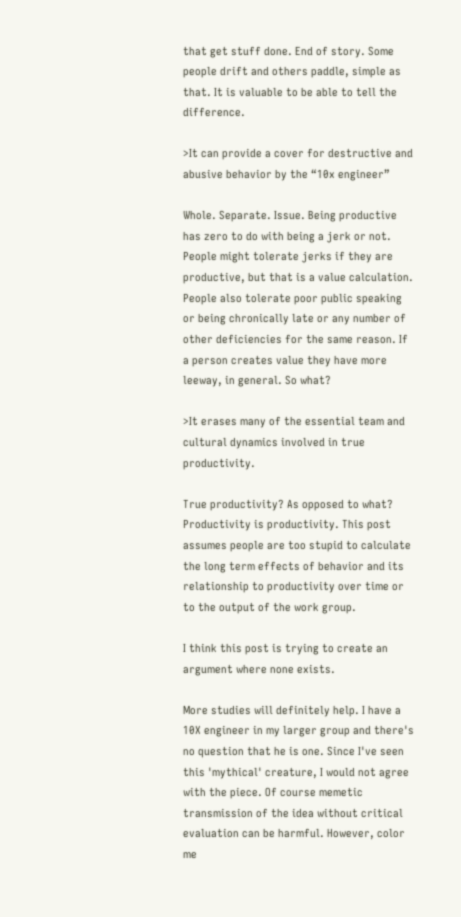that get stuff done. End of story. Some people drift and others paddle, simple as that. It is valuable to be able to tell the difference.

>It can provide a cover for destructive and abusive behavior by the “10x engineer”

Whole. Separate. Issue. Being productive has zero to do with being a jerk or not. People might tolerate jerks if they are productive, but that is a value calculation. People also tolerate poor public speaking or being chronically late or any number of other deficiencies for the same reason. If a person creates value they have more leeway, in general. So what?

>It erases many of the essential team and cultural dynamics involved in true productivity.

True productivity? As opposed to what? Productivity is productivity. This post assumes people are too stupid to calculate the long term effects of behavior and its relationship to productivity over time or to the output of the work group.

I think this post is trying to create an argument where none exists.

More studies will definitely help. I have a 10X engineer in my larger group and there's no question that he is one. Since I've seen this 'mythical' creature, I would not agree with the piece. Of course memetic transmission of the idea without critical evaluation can be harmful. However, color me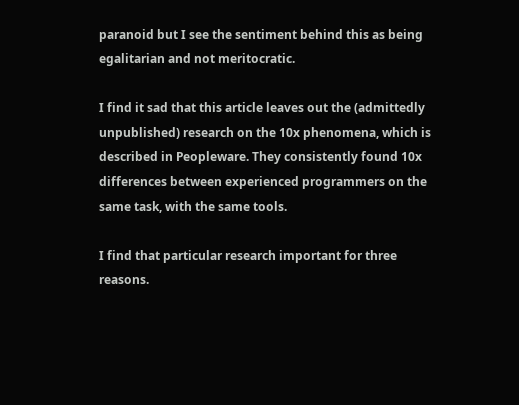paranoid but I see the sentiment behind this as being egalitarian and not meritocratic.

I find it sad that this article leaves out the (admittedly unpublished) research on the 10x phenomena, which is described in Peopleware. They consistently found 10x differences between experienced programmers on the same task, with the same tools.

I find that particular research important for three reasons.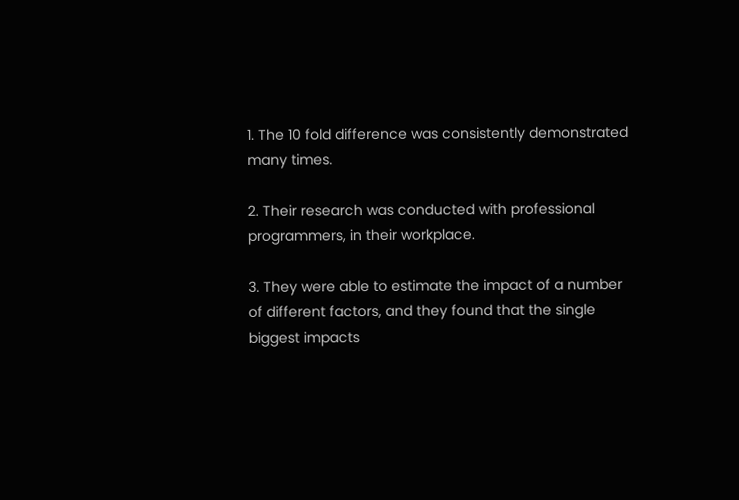1. The 10 fold difference was consistently demonstrated many times.

2. Their research was conducted with professional programmers, in their workplace.

3. They were able to estimate the impact of a number of different factors, and they found that the single biggest impacts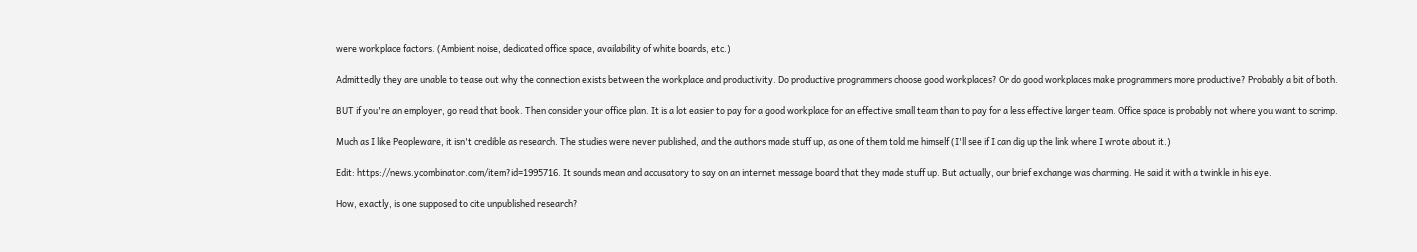were workplace factors. (Ambient noise, dedicated office space, availability of white boards, etc.)

Admittedly they are unable to tease out why the connection exists between the workplace and productivity. Do productive programmers choose good workplaces? Or do good workplaces make programmers more productive? Probably a bit of both.

BUT if you're an employer, go read that book. Then consider your office plan. It is a lot easier to pay for a good workplace for an effective small team than to pay for a less effective larger team. Office space is probably not where you want to scrimp.

Much as I like Peopleware, it isn't credible as research. The studies were never published, and the authors made stuff up, as one of them told me himself (I'll see if I can dig up the link where I wrote about it.)

Edit: https://news.ycombinator.com/item?id=1995716. It sounds mean and accusatory to say on an internet message board that they made stuff up. But actually, our brief exchange was charming. He said it with a twinkle in his eye.

How, exactly, is one supposed to cite unpublished research?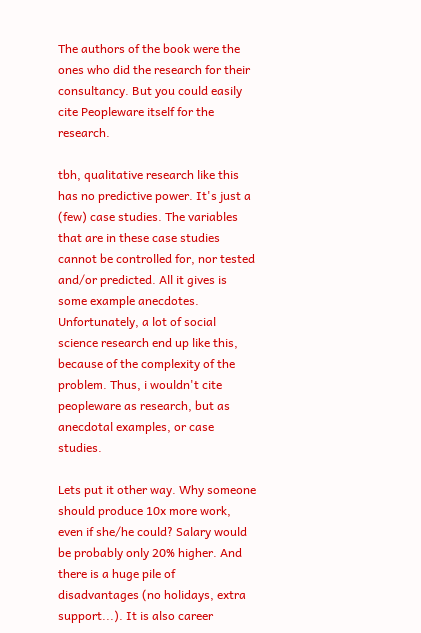The authors of the book were the ones who did the research for their consultancy. But you could easily cite Peopleware itself for the research.

tbh, qualitative research like this has no predictive power. It's just a (few) case studies. The variables that are in these case studies cannot be controlled for, nor tested and/or predicted. All it gives is some example anecdotes. Unfortunately, a lot of social science research end up like this, because of the complexity of the problem. Thus, i wouldn't cite peopleware as research, but as anecdotal examples, or case studies.

Lets put it other way. Why someone should produce 10x more work, even if she/he could? Salary would be probably only 20% higher. And there is a huge pile of disadvantages (no holidays, extra support...). It is also career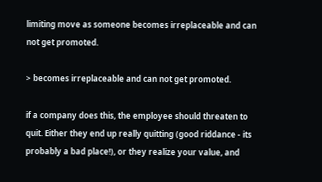limiting move as someone becomes irreplaceable and can not get promoted.

> becomes irreplaceable and can not get promoted.

if a company does this, the employee should threaten to quit. Either they end up really quitting (good riddance - its probably a bad place!), or they realize your value, and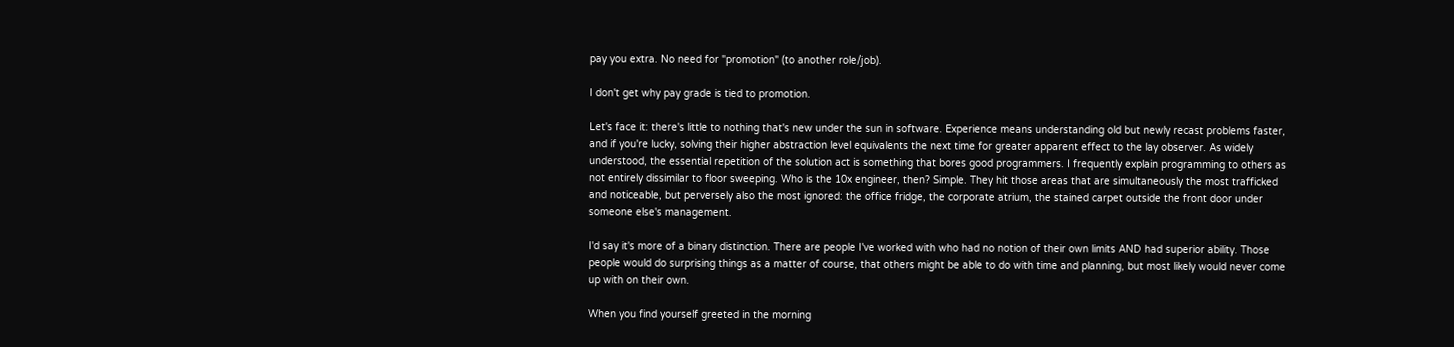pay you extra. No need for "promotion" (to another role/job).

I don't get why pay grade is tied to promotion.

Let's face it: there's little to nothing that's new under the sun in software. Experience means understanding old but newly recast problems faster, and if you're lucky, solving their higher abstraction level equivalents the next time for greater apparent effect to the lay observer. As widely understood, the essential repetition of the solution act is something that bores good programmers. I frequently explain programming to others as not entirely dissimilar to floor sweeping. Who is the 10x engineer, then? Simple. They hit those areas that are simultaneously the most trafficked and noticeable, but perversely also the most ignored: the office fridge, the corporate atrium, the stained carpet outside the front door under someone else's management.

I'd say it's more of a binary distinction. There are people I've worked with who had no notion of their own limits AND had superior ability. Those people would do surprising things as a matter of course, that others might be able to do with time and planning, but most likely would never come up with on their own.

When you find yourself greeted in the morning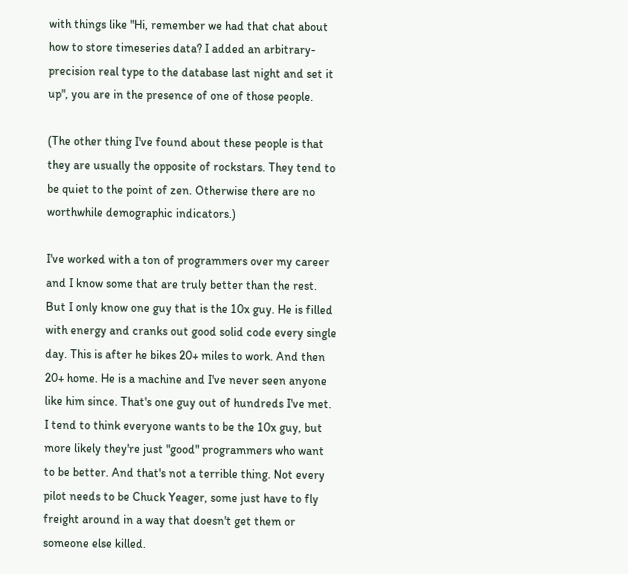with things like "Hi, remember we had that chat about how to store timeseries data? I added an arbitrary-precision real type to the database last night and set it up", you are in the presence of one of those people.

(The other thing I've found about these people is that they are usually the opposite of rockstars. They tend to be quiet to the point of zen. Otherwise there are no worthwhile demographic indicators.)

I've worked with a ton of programmers over my career and I know some that are truly better than the rest. But I only know one guy that is the 10x guy. He is filled with energy and cranks out good solid code every single day. This is after he bikes 20+ miles to work. And then 20+ home. He is a machine and I've never seen anyone like him since. That's one guy out of hundreds I've met. I tend to think everyone wants to be the 10x guy, but more likely they're just "good" programmers who want to be better. And that's not a terrible thing. Not every pilot needs to be Chuck Yeager, some just have to fly freight around in a way that doesn't get them or someone else killed.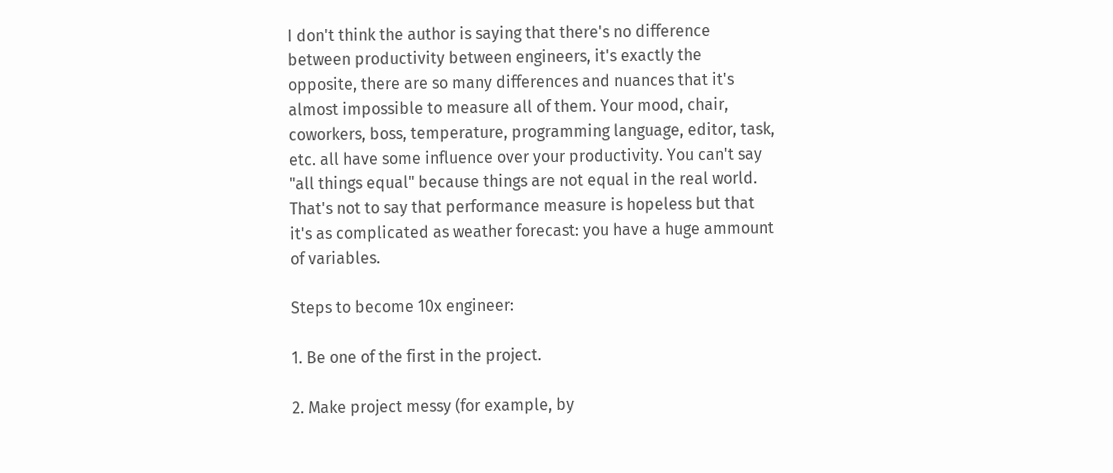I don't think the author is saying that there's no difference between productivity between engineers, it's exactly the opposite, there are so many differences and nuances that it's almost impossible to measure all of them. Your mood, chair, coworkers, boss, temperature, programming language, editor, task, etc. all have some influence over your productivity. You can't say "all things equal" because things are not equal in the real world. That's not to say that performance measure is hopeless but that it's as complicated as weather forecast: you have a huge ammount of variables.

Steps to become 10x engineer:

1. Be one of the first in the project.

2. Make project messy (for example, by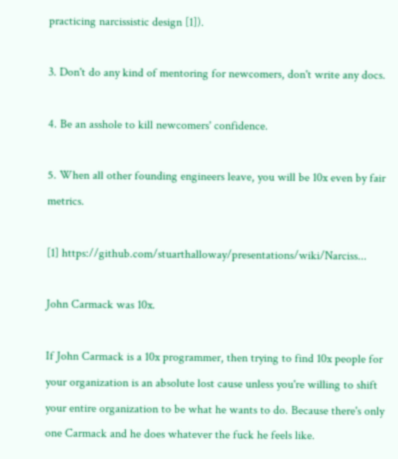practicing narcissistic design [1]).

3. Don't do any kind of mentoring for newcomers, don't write any docs.

4. Be an asshole to kill newcomers' confidence.

5. When all other founding engineers leave, you will be 10x even by fair metrics.

[1] https://github.com/stuarthalloway/presentations/wiki/Narciss...

John Carmack was 10x.

If John Carmack is a 10x programmer, then trying to find 10x people for your organization is an absolute lost cause unless you're willing to shift your entire organization to be what he wants to do. Because there's only one Carmack and he does whatever the fuck he feels like.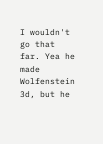I wouldn't go that far. Yea he made Wolfenstein 3d, but he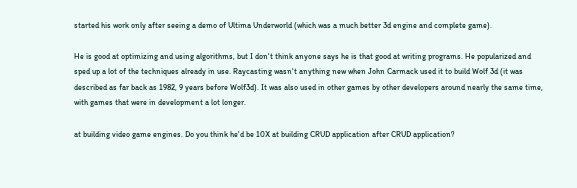started his work only after seeing a demo of Ultima Underworld (which was a much better 3d engine and complete game).

He is good at optimizing and using algorithms, but I don't think anyone says he is that good at writing programs. He popularized and sped up a lot of the techniques already in use. Raycasting wasn't anything new when John Carmack used it to build Wolf 3d (it was described as far back as 1982, 9 years before Wolf3d). It was also used in other games by other developers around nearly the same time, with games that were in development a lot longer.

at building video game engines. Do you think he'd be 10X at building CRUD application after CRUD application?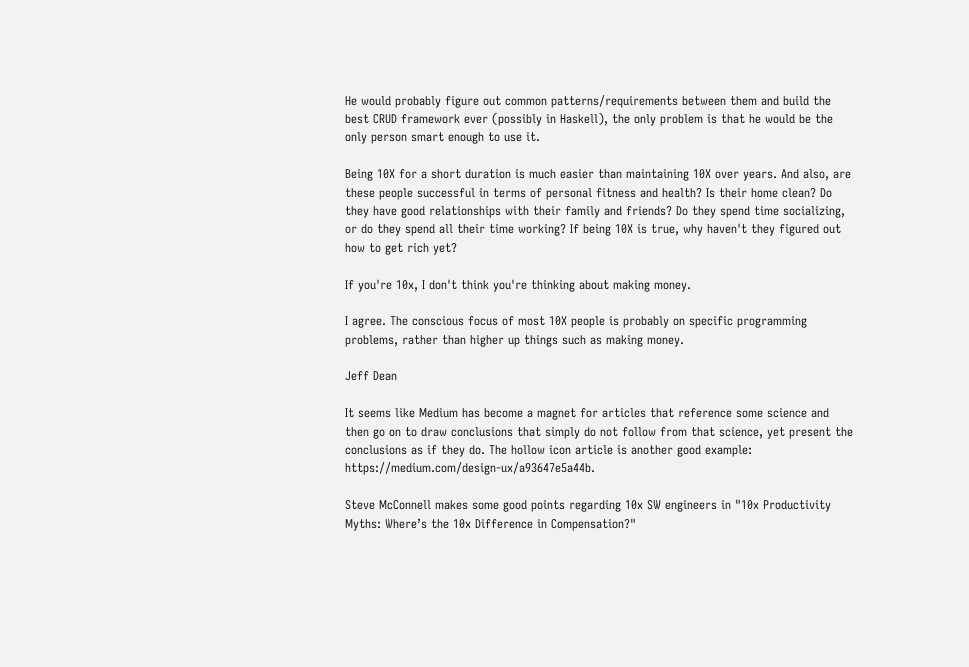He would probably figure out common patterns/requirements between them and build the best CRUD framework ever (possibly in Haskell), the only problem is that he would be the only person smart enough to use it.

Being 10X for a short duration is much easier than maintaining 10X over years. And also, are these people successful in terms of personal fitness and health? Is their home clean? Do they have good relationships with their family and friends? Do they spend time socializing, or do they spend all their time working? If being 10X is true, why haven't they figured out how to get rich yet?

If you're 10x, I don't think you're thinking about making money.

I agree. The conscious focus of most 10X people is probably on specific programming problems, rather than higher up things such as making money.

Jeff Dean

It seems like Medium has become a magnet for articles that reference some science and then go on to draw conclusions that simply do not follow from that science, yet present the conclusions as if they do. The hollow icon article is another good example: https://medium.com/design-ux/a93647e5a44b.

Steve McConnell makes some good points regarding 10x SW engineers in "10x Productivity Myths: Where’s the 10x Difference in Compensation?"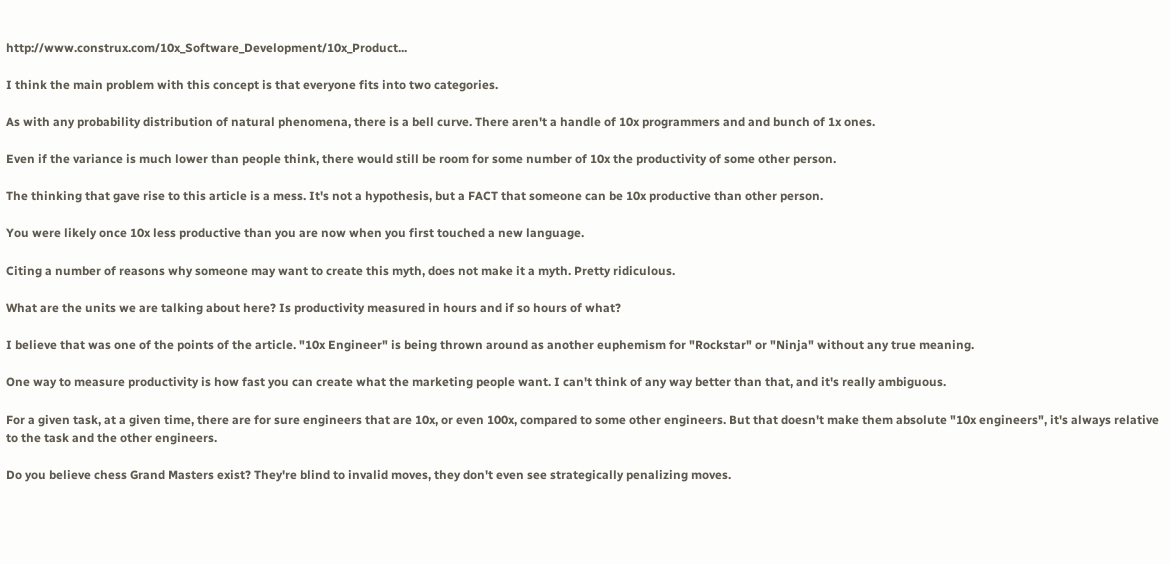http://www.construx.com/10x_Software_Development/10x_Product...

I think the main problem with this concept is that everyone fits into two categories.

As with any probability distribution of natural phenomena, there is a bell curve. There aren't a handle of 10x programmers and and bunch of 1x ones.

Even if the variance is much lower than people think, there would still be room for some number of 10x the productivity of some other person.

The thinking that gave rise to this article is a mess. It's not a hypothesis, but a FACT that someone can be 10x productive than other person.

You were likely once 10x less productive than you are now when you first touched a new language.

Citing a number of reasons why someone may want to create this myth, does not make it a myth. Pretty ridiculous.

What are the units we are talking about here? Is productivity measured in hours and if so hours of what?

I believe that was one of the points of the article. "10x Engineer" is being thrown around as another euphemism for "Rockstar" or "Ninja" without any true meaning.

One way to measure productivity is how fast you can create what the marketing people want. I can't think of any way better than that, and it's really ambiguous.

For a given task, at a given time, there are for sure engineers that are 10x, or even 100x, compared to some other engineers. But that doesn't make them absolute "10x engineers", it's always relative to the task and the other engineers.

Do you believe chess Grand Masters exist? They're blind to invalid moves, they don't even see strategically penalizing moves.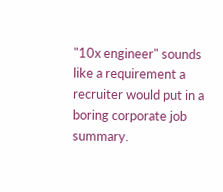"10x engineer" sounds like a requirement a recruiter would put in a boring corporate job summary.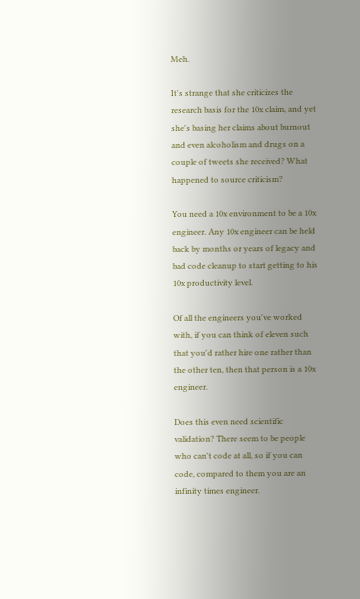Meh.

It's strange that she criticizes the research basis for the 10x claim, and yet she's basing her claims about burnout and even alcoholism and drugs on a couple of tweets she received? What happened to source criticism?

You need a 10x environment to be a 10x engineer. Any 10x engineer can be held back by months or years of legacy and bad code cleanup to start getting to his 10x productivity level.

Of all the engineers you've worked with, if you can think of eleven such that you'd rather hire one rather than the other ten, then that person is a 10x engineer.

Does this even need scientific validation? There seem to be people who can't code at all, so if you can code, compared to them you are an infinity times engineer.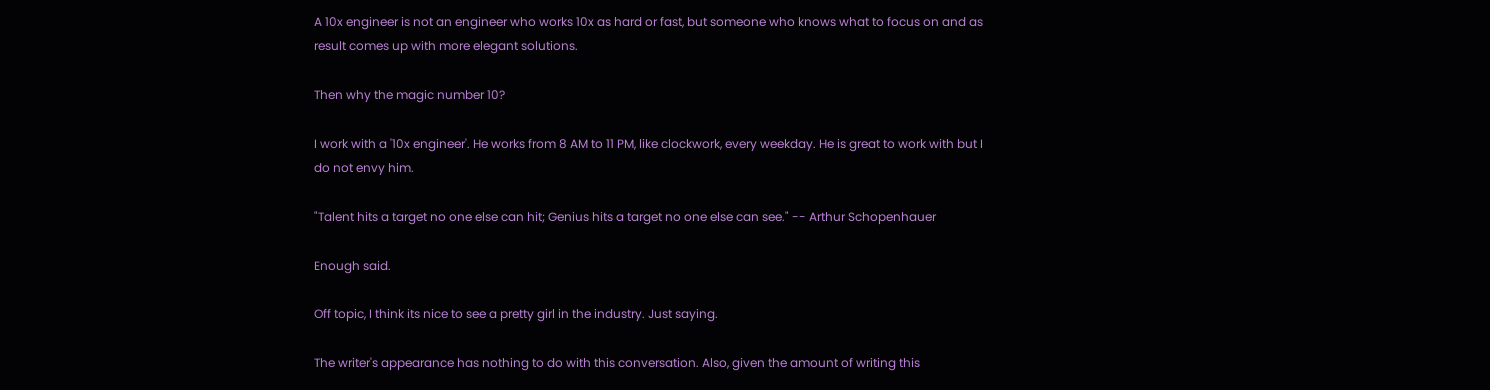A 10x engineer is not an engineer who works 10x as hard or fast, but someone who knows what to focus on and as result comes up with more elegant solutions.

Then why the magic number 10?

I work with a '10x engineer'. He works from 8 AM to 11 PM, like clockwork, every weekday. He is great to work with but I do not envy him.

"Talent hits a target no one else can hit; Genius hits a target no one else can see." -- Arthur Schopenhauer

Enough said.

Off topic, I think its nice to see a pretty girl in the industry. Just saying.

The writer's appearance has nothing to do with this conversation. Also, given the amount of writing this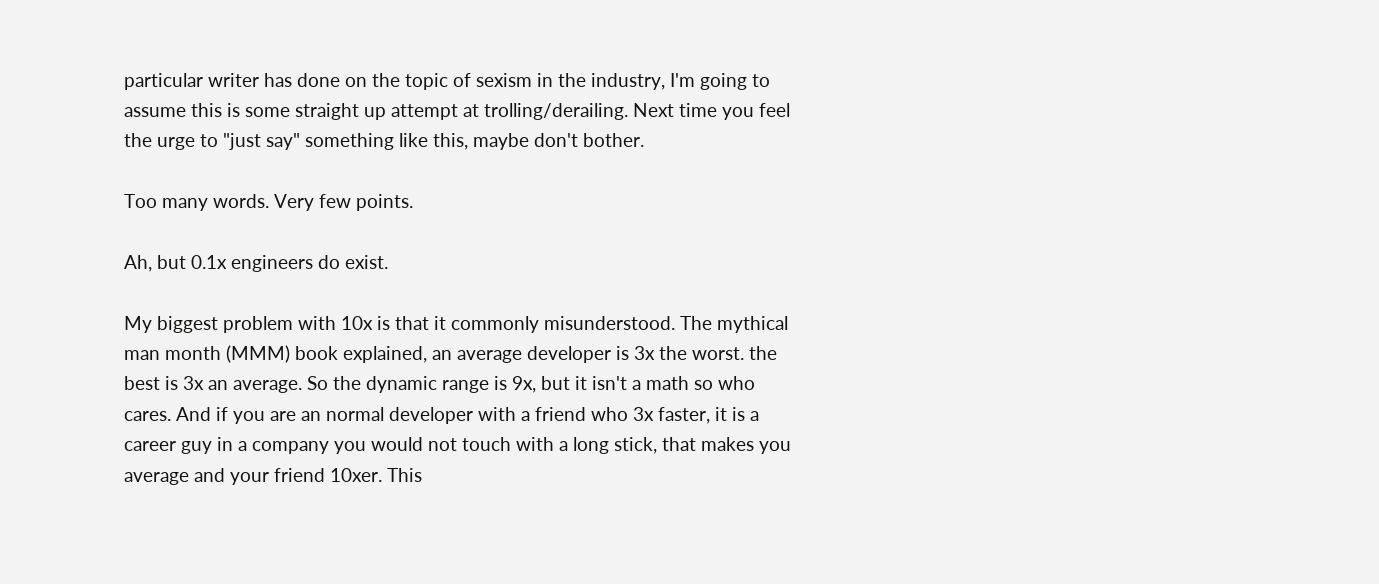particular writer has done on the topic of sexism in the industry, I'm going to assume this is some straight up attempt at trolling/derailing. Next time you feel the urge to "just say" something like this, maybe don't bother.

Too many words. Very few points.

Ah, but 0.1x engineers do exist.

My biggest problem with 10x is that it commonly misunderstood. The mythical man month (MMM) book explained, an average developer is 3x the worst. the best is 3x an average. So the dynamic range is 9x, but it isn't a math so who cares. And if you are an normal developer with a friend who 3x faster, it is a career guy in a company you would not touch with a long stick, that makes you average and your friend 10xer. This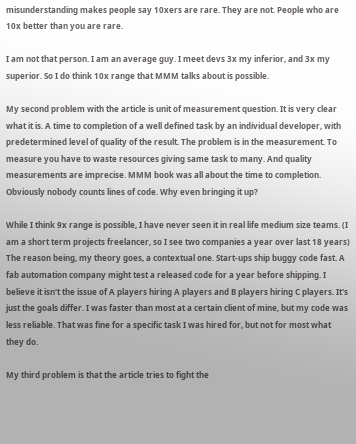misunderstanding makes people say 10xers are rare. They are not. People who are 10x better than you are rare.

I am not that person. I am an average guy. I meet devs 3x my inferior, and 3x my superior. So I do think 10x range that MMM talks about is possible.

My second problem with the article is unit of measurement question. It is very clear what it is. A time to completion of a well defined task by an individual developer, with predetermined level of quality of the result. The problem is in the measurement. To measure you have to waste resources giving same task to many. And quality measurements are imprecise. MMM book was all about the time to completion. Obviously nobody counts lines of code. Why even bringing it up?

While I think 9x range is possible, I have never seen it in real life medium size teams. (I am a short term projects freelancer, so I see two companies a year over last 18 years) The reason being, my theory goes, a contextual one. Start-ups ship buggy code fast. A fab automation company might test a released code for a year before shipping. I believe it isn't the issue of A players hiring A players and B players hiring C players. It's just the goals differ. I was faster than most at a certain client of mine, but my code was less reliable. That was fine for a specific task I was hired for, but not for most what they do.

My third problem is that the article tries to fight the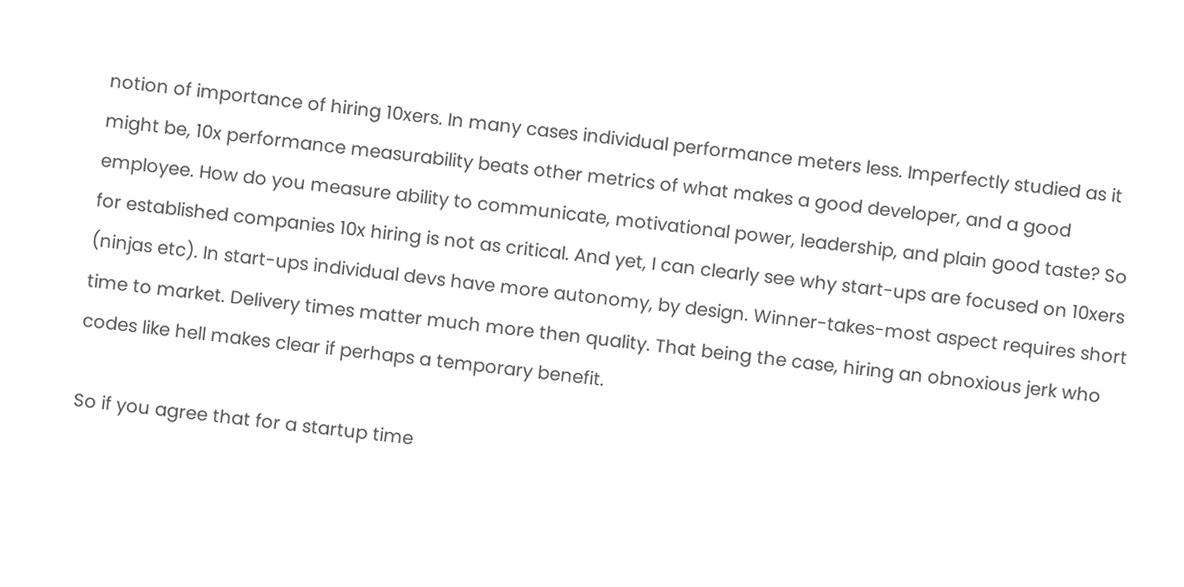notion of importance of hiring 10xers. In many cases individual performance meters less. Imperfectly studied as it might be, 10x performance measurability beats other metrics of what makes a good developer, and a good employee. How do you measure ability to communicate, motivational power, leadership, and plain good taste? So for established companies 10x hiring is not as critical. And yet, I can clearly see why start-ups are focused on 10xers (ninjas etc). In start-ups individual devs have more autonomy, by design. Winner-takes-most aspect requires short time to market. Delivery times matter much more then quality. That being the case, hiring an obnoxious jerk who codes like hell makes clear if perhaps a temporary benefit.

So if you agree that for a startup time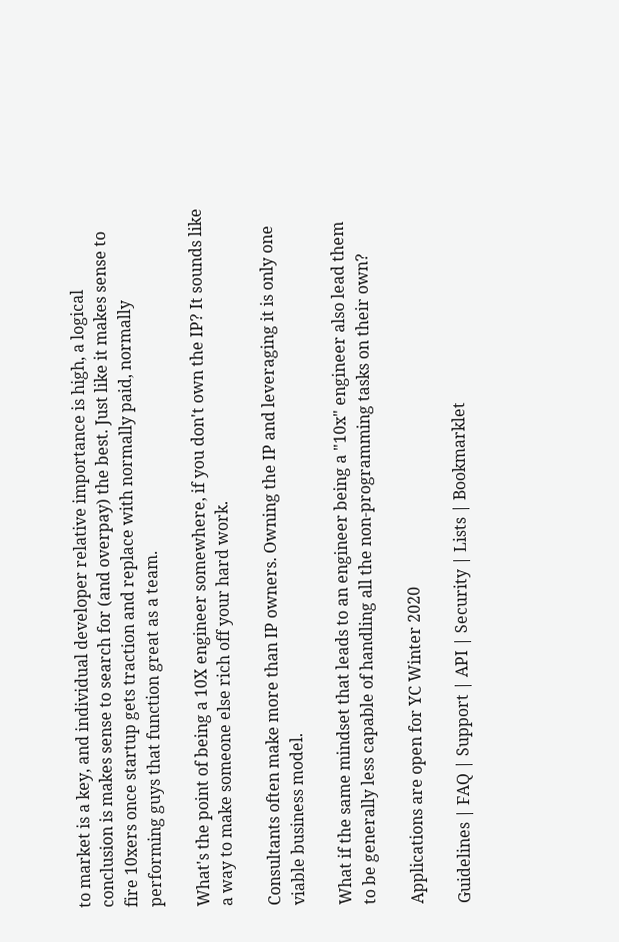to market is a key, and individual developer relative importance is high, a logical conclusion is makes sense to search for (and overpay) the best. Just like it makes sense to fire 10xers once startup gets traction and replace with normally paid, normally performing guys that function great as a team.

What's the point of being a 10X engineer somewhere, if you don't own the IP? It sounds like a way to make someone else rich off your hard work.

Consultants often make more than IP owners. Owning the IP and leveraging it is only one viable business model.

What if the same mindset that leads to an engineer being a "10x" engineer also lead them to be generally less capable of handling all the non-programming tasks on their own?

Applications are open for YC Winter 2020

Guidelines | FAQ | Support | API | Security | Lists | Bookmarklet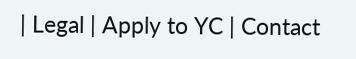| Legal | Apply to YC | Contact